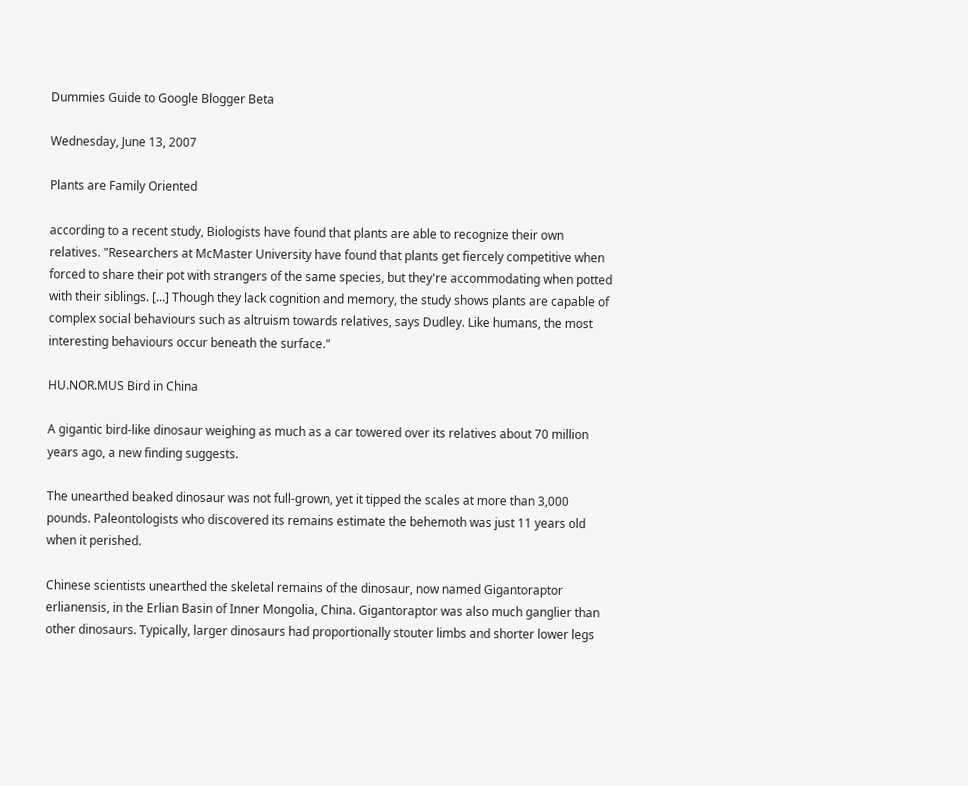Dummies Guide to Google Blogger Beta

Wednesday, June 13, 2007

Plants are Family Oriented

according to a recent study, Biologists have found that plants are able to recognize their own relatives. "Researchers at McMaster University have found that plants get fiercely competitive when forced to share their pot with strangers of the same species, but they're accommodating when potted with their siblings. [...] Though they lack cognition and memory, the study shows plants are capable of complex social behaviours such as altruism towards relatives, says Dudley. Like humans, the most interesting behaviours occur beneath the surface."

HU.NOR.MUS Bird in China

A gigantic bird-like dinosaur weighing as much as a car towered over its relatives about 70 million years ago, a new finding suggests.

The unearthed beaked dinosaur was not full-grown, yet it tipped the scales at more than 3,000 pounds. Paleontologists who discovered its remains estimate the behemoth was just 11 years old when it perished.

Chinese scientists unearthed the skeletal remains of the dinosaur, now named Gigantoraptor erlianensis, in the Erlian Basin of Inner Mongolia, China. Gigantoraptor was also much ganglier than other dinosaurs. Typically, larger dinosaurs had proportionally stouter limbs and shorter lower legs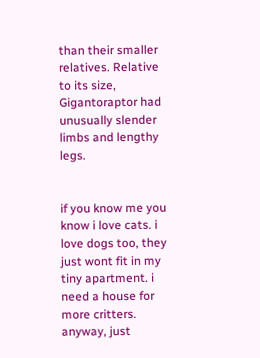than their smaller relatives. Relative to its size, Gigantoraptor had unusually slender limbs and lengthy legs.


if you know me you know i love cats. i love dogs too, they just wont fit in my tiny apartment. i need a house for more critters. anyway, just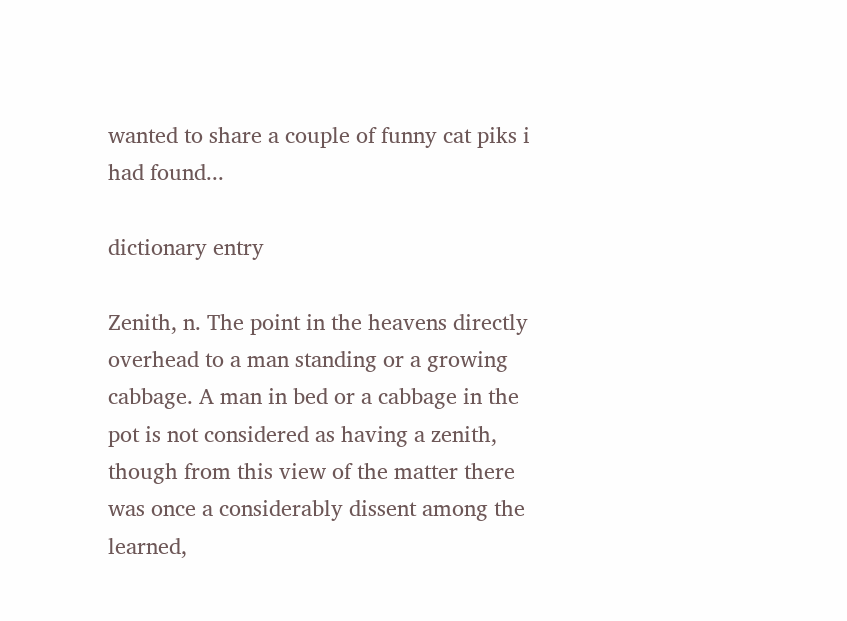wanted to share a couple of funny cat piks i had found...

dictionary entry

Zenith, n. The point in the heavens directly overhead to a man standing or a growing cabbage. A man in bed or a cabbage in the pot is not considered as having a zenith, though from this view of the matter there was once a considerably dissent among the learned,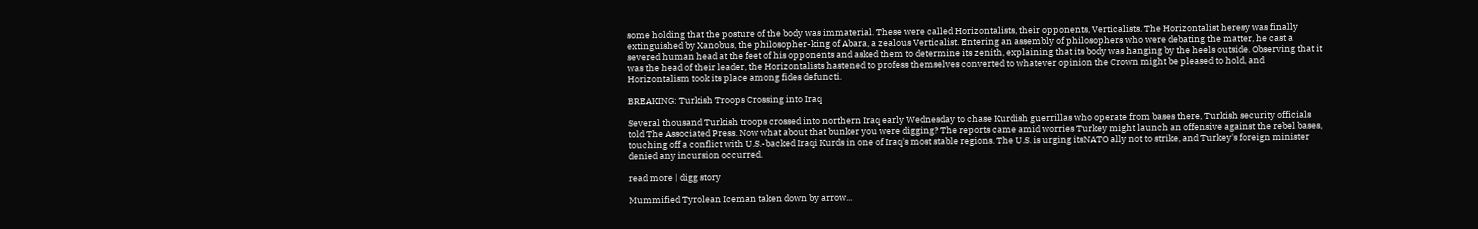some holding that the posture of the body was immaterial. These were called Horizontalists, their opponents, Verticalists. The Horizontalist heresy was finally extinguished by Xanobus, the philosopher-king of Abara, a zealous Verticalist. Entering an assembly of philosophers who were debating the matter, he cast a severed human head at the feet of his opponents and asked them to determine its zenith, explaining that its body was hanging by the heels outside. Observing that it was the head of their leader, the Horizontalists hastened to profess themselves converted to whatever opinion the Crown might be pleased to hold, and Horizontalism took its place among fides defuncti.

BREAKING: Turkish Troops Crossing into Iraq

Several thousand Turkish troops crossed into northern Iraq early Wednesday to chase Kurdish guerrillas who operate from bases there, Turkish security officials told The Associated Press. Now what about that bunker you were digging? The reports came amid worries Turkey might launch an offensive against the rebel bases, touching off a conflict with U.S.-backed Iraqi Kurds in one of Iraq's most stable regions. The U.S. is urging itsNATO ally not to strike, and Turkey's foreign minister denied any incursion occurred.

read more | digg story

Mummified Tyrolean Iceman taken down by arrow...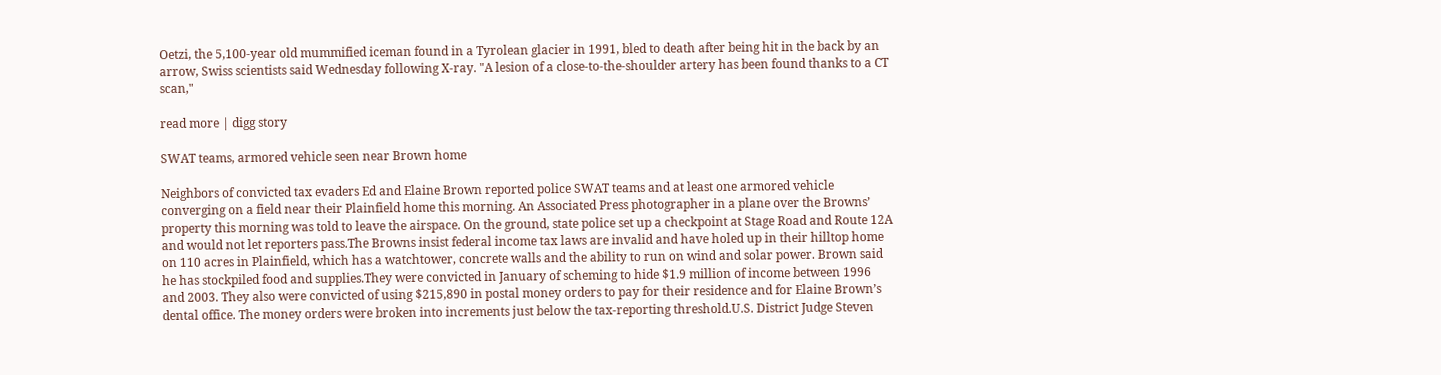Oetzi, the 5,100-year old mummified iceman found in a Tyrolean glacier in 1991, bled to death after being hit in the back by an arrow, Swiss scientists said Wednesday following X-ray. "A lesion of a close-to-the-shoulder artery has been found thanks to a CT scan,"

read more | digg story

SWAT teams, armored vehicle seen near Brown home

Neighbors of convicted tax evaders Ed and Elaine Brown reported police SWAT teams and at least one armored vehicle converging on a field near their Plainfield home this morning. An Associated Press photographer in a plane over the Browns’ property this morning was told to leave the airspace. On the ground, state police set up a checkpoint at Stage Road and Route 12A and would not let reporters pass.The Browns insist federal income tax laws are invalid and have holed up in their hilltop home on 110 acres in Plainfield, which has a watchtower, concrete walls and the ability to run on wind and solar power. Brown said he has stockpiled food and supplies.They were convicted in January of scheming to hide $1.9 million of income between 1996 and 2003. They also were convicted of using $215,890 in postal money orders to pay for their residence and for Elaine Brown’s dental office. The money orders were broken into increments just below the tax-reporting threshold.U.S. District Judge Steven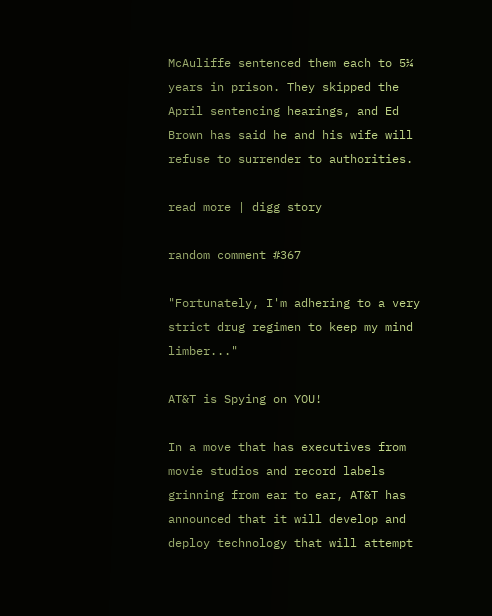McAuliffe sentenced them each to 5¼ years in prison. They skipped the April sentencing hearings, and Ed Brown has said he and his wife will refuse to surrender to authorities.

read more | digg story

random comment #367

"Fortunately, I'm adhering to a very strict drug regimen to keep my mind limber..."

AT&T is Spying on YOU!

In a move that has executives from movie studios and record labels grinning from ear to ear, AT&T has announced that it will develop and deploy technology that will attempt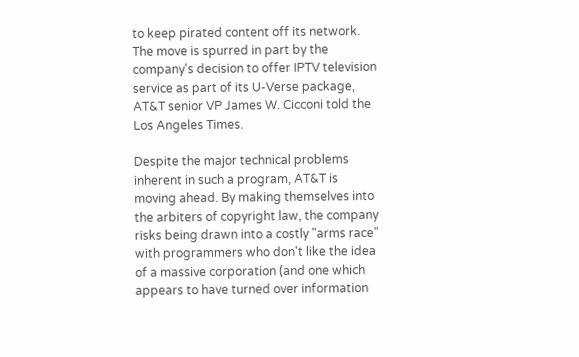to keep pirated content off its network. The move is spurred in part by the company's decision to offer IPTV television service as part of its U-Verse package, AT&T senior VP James W. Cicconi told the Los Angeles Times.

Despite the major technical problems inherent in such a program, AT&T is moving ahead. By making themselves into the arbiters of copyright law, the company risks being drawn into a costly "arms race" with programmers who don't like the idea of a massive corporation (and one which appears to have turned over information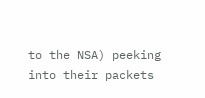to the NSA) peeking into their packets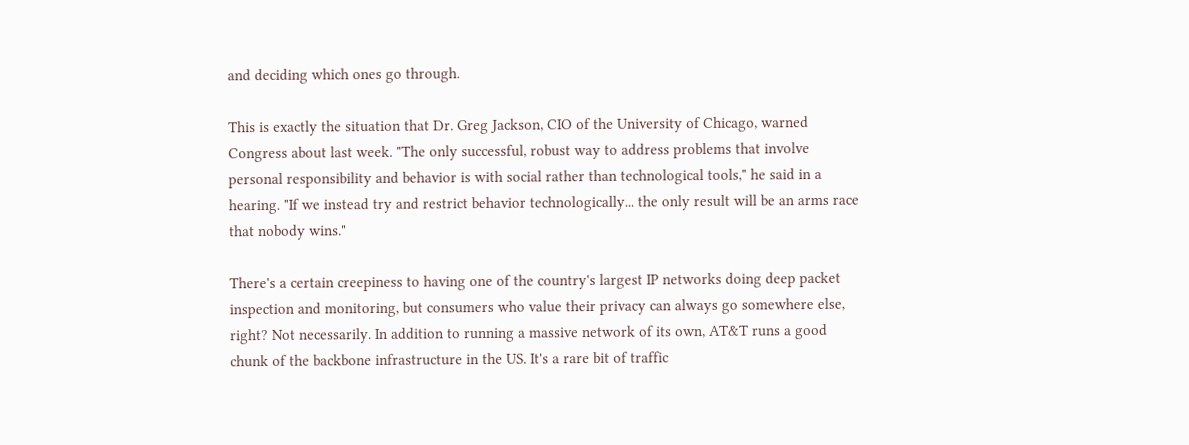and deciding which ones go through.

This is exactly the situation that Dr. Greg Jackson, CIO of the University of Chicago, warned Congress about last week. "The only successful, robust way to address problems that involve personal responsibility and behavior is with social rather than technological tools," he said in a hearing. "If we instead try and restrict behavior technologically... the only result will be an arms race that nobody wins."

There's a certain creepiness to having one of the country's largest IP networks doing deep packet inspection and monitoring, but consumers who value their privacy can always go somewhere else, right? Not necessarily. In addition to running a massive network of its own, AT&T runs a good chunk of the backbone infrastructure in the US. It's a rare bit of traffic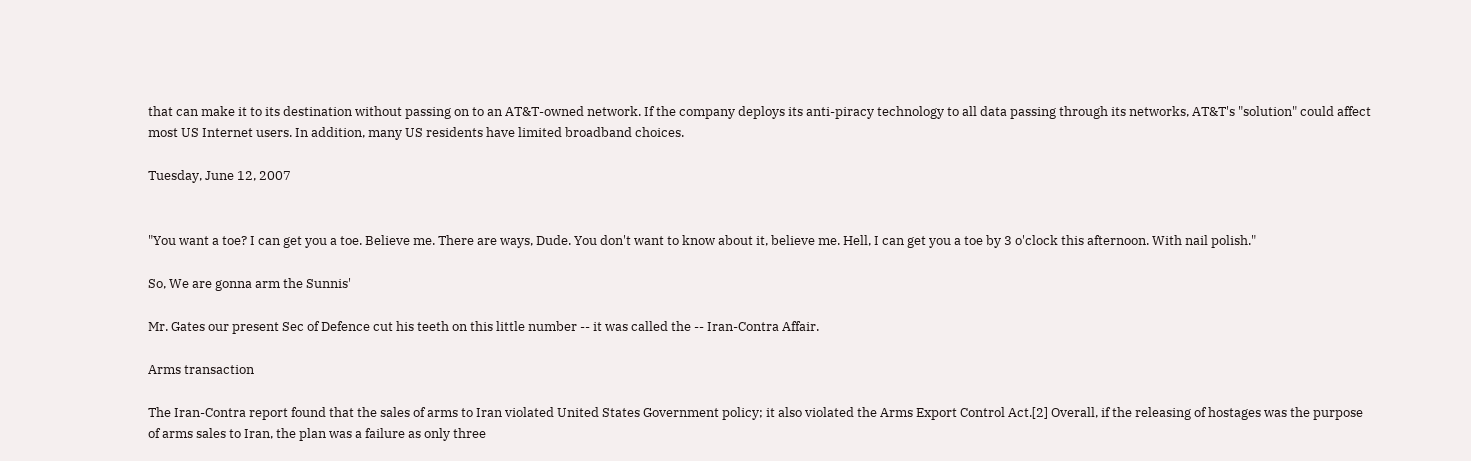that can make it to its destination without passing on to an AT&T-owned network. If the company deploys its anti-piracy technology to all data passing through its networks, AT&T's "solution" could affect most US Internet users. In addition, many US residents have limited broadband choices.

Tuesday, June 12, 2007


"You want a toe? I can get you a toe. Believe me. There are ways, Dude. You don't want to know about it, believe me. Hell, I can get you a toe by 3 o'clock this afternoon. With nail polish."

So, We are gonna arm the Sunnis'

Mr. Gates our present Sec of Defence cut his teeth on this little number -- it was called the -- Iran-Contra Affair.

Arms transaction

The Iran-Contra report found that the sales of arms to Iran violated United States Government policy; it also violated the Arms Export Control Act.[2] Overall, if the releasing of hostages was the purpose of arms sales to Iran, the plan was a failure as only three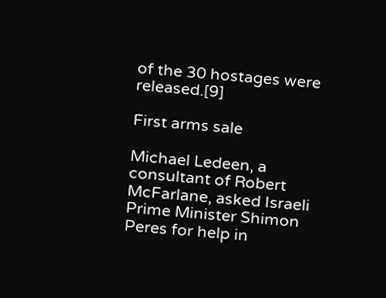of the 30 hostages were released.[9]

First arms sale

Michael Ledeen, a consultant of Robert McFarlane, asked Israeli Prime Minister Shimon Peres for help in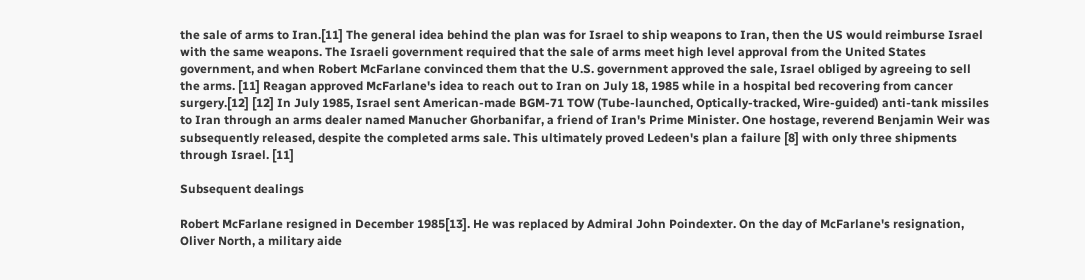the sale of arms to Iran.[11] The general idea behind the plan was for Israel to ship weapons to Iran, then the US would reimburse Israel with the same weapons. The Israeli government required that the sale of arms meet high level approval from the United States government, and when Robert McFarlane convinced them that the U.S. government approved the sale, Israel obliged by agreeing to sell the arms. [11] Reagan approved McFarlane's idea to reach out to Iran on July 18, 1985 while in a hospital bed recovering from cancer surgery.[12] [12] In July 1985, Israel sent American-made BGM-71 TOW (Tube-launched, Optically-tracked, Wire-guided) anti-tank missiles to Iran through an arms dealer named Manucher Ghorbanifar, a friend of Iran's Prime Minister. One hostage, reverend Benjamin Weir was subsequently released, despite the completed arms sale. This ultimately proved Ledeen's plan a failure [8] with only three shipments through Israel. [11]

Subsequent dealings

Robert McFarlane resigned in December 1985[13]. He was replaced by Admiral John Poindexter. On the day of McFarlane's resignation, Oliver North, a military aide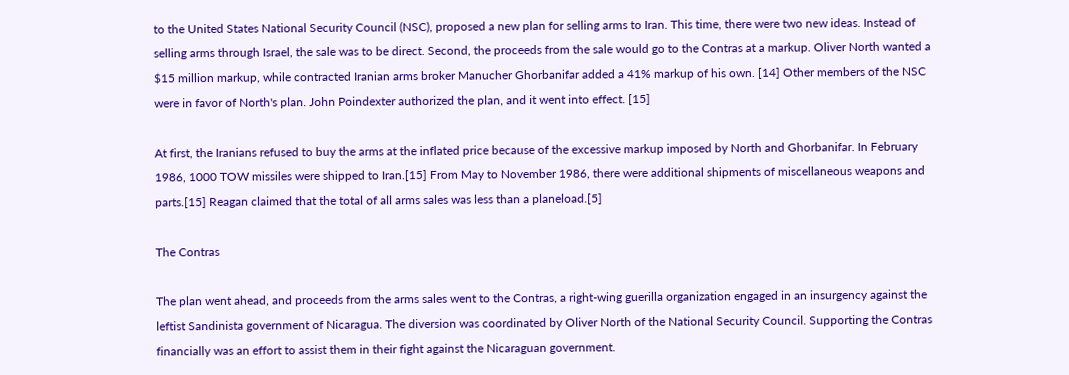to the United States National Security Council (NSC), proposed a new plan for selling arms to Iran. This time, there were two new ideas. Instead of selling arms through Israel, the sale was to be direct. Second, the proceeds from the sale would go to the Contras at a markup. Oliver North wanted a $15 million markup, while contracted Iranian arms broker Manucher Ghorbanifar added a 41% markup of his own. [14] Other members of the NSC were in favor of North's plan. John Poindexter authorized the plan, and it went into effect. [15]

At first, the Iranians refused to buy the arms at the inflated price because of the excessive markup imposed by North and Ghorbanifar. In February 1986, 1000 TOW missiles were shipped to Iran.[15] From May to November 1986, there were additional shipments of miscellaneous weapons and parts.[15] Reagan claimed that the total of all arms sales was less than a planeload.[5]

The Contras

The plan went ahead, and proceeds from the arms sales went to the Contras, a right-wing guerilla organization engaged in an insurgency against the leftist Sandinista government of Nicaragua. The diversion was coordinated by Oliver North of the National Security Council. Supporting the Contras financially was an effort to assist them in their fight against the Nicaraguan government.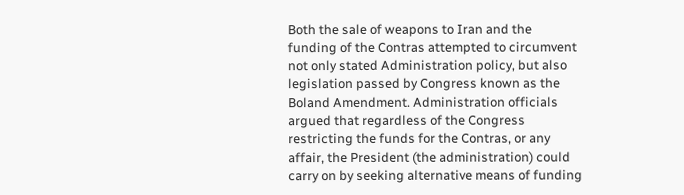Both the sale of weapons to Iran and the funding of the Contras attempted to circumvent not only stated Administration policy, but also legislation passed by Congress known as the Boland Amendment. Administration officials argued that regardless of the Congress restricting the funds for the Contras, or any affair, the President (the administration) could carry on by seeking alternative means of funding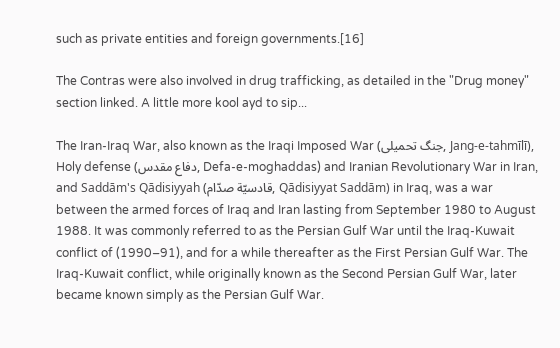such as private entities and foreign governments.[16]

The Contras were also involved in drug trafficking, as detailed in the "Drug money" section linked. A little more kool ayd to sip...

The Iran-Iraq War, also known as the Iraqi Imposed War (جنگ تحمیلی, Jang-e-tahmīlī), Holy defense (دفاع مقدس, Defa-e-moghaddas) and Iranian Revolutionary War in Iran, and Saddām's Qādisiyyah (قادسيّة صدّام, Qādisiyyat Saddām) in Iraq, was a war between the armed forces of Iraq and Iran lasting from September 1980 to August 1988. It was commonly referred to as the Persian Gulf War until the Iraq-Kuwait conflict of (1990–91), and for a while thereafter as the First Persian Gulf War. The Iraq-Kuwait conflict, while originally known as the Second Persian Gulf War, later became known simply as the Persian Gulf War.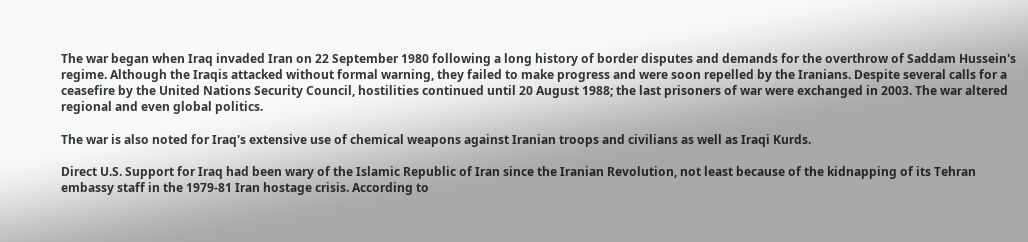The war began when Iraq invaded Iran on 22 September 1980 following a long history of border disputes and demands for the overthrow of Saddam Hussein's regime. Although the Iraqis attacked without formal warning, they failed to make progress and were soon repelled by the Iranians. Despite several calls for a ceasefire by the United Nations Security Council, hostilities continued until 20 August 1988; the last prisoners of war were exchanged in 2003. The war altered regional and even global politics.

The war is also noted for Iraq's extensive use of chemical weapons against Iranian troops and civilians as well as Iraqi Kurds.

Direct U.S. Support for Iraq had been wary of the Islamic Republic of Iran since the Iranian Revolution, not least because of the kidnapping of its Tehran embassy staff in the 1979-81 Iran hostage crisis. According to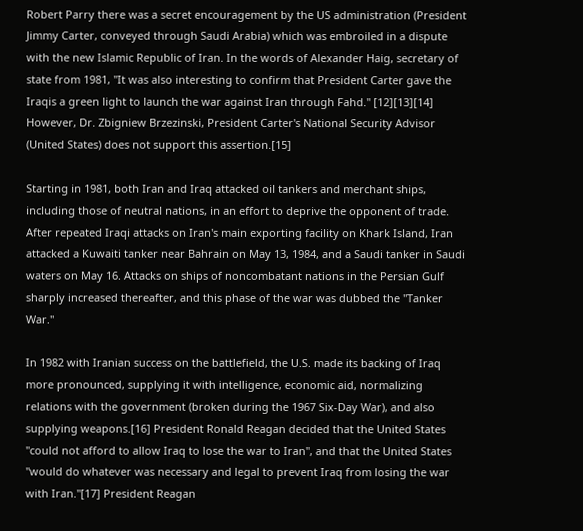Robert Parry there was a secret encouragement by the US administration (President Jimmy Carter, conveyed through Saudi Arabia) which was embroiled in a dispute with the new Islamic Republic of Iran. In the words of Alexander Haig, secretary of state from 1981, "It was also interesting to confirm that President Carter gave the Iraqis a green light to launch the war against Iran through Fahd." [12][13][14] However, Dr. Zbigniew Brzezinski, President Carter's National Security Advisor (United States) does not support this assertion.[15]

Starting in 1981, both Iran and Iraq attacked oil tankers and merchant ships, including those of neutral nations, in an effort to deprive the opponent of trade. After repeated Iraqi attacks on Iran's main exporting facility on Khark Island, Iran attacked a Kuwaiti tanker near Bahrain on May 13, 1984, and a Saudi tanker in Saudi waters on May 16. Attacks on ships of noncombatant nations in the Persian Gulf sharply increased thereafter, and this phase of the war was dubbed the "Tanker War."

In 1982 with Iranian success on the battlefield, the U.S. made its backing of Iraq more pronounced, supplying it with intelligence, economic aid, normalizing relations with the government (broken during the 1967 Six-Day War), and also supplying weapons.[16] President Ronald Reagan decided that the United States "could not afford to allow Iraq to lose the war to Iran", and that the United States "would do whatever was necessary and legal to prevent Iraq from losing the war with Iran."[17] President Reagan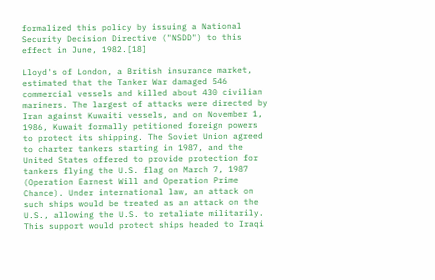formalized this policy by issuing a National Security Decision Directive ("NSDD") to this effect in June, 1982.[18]

Lloyd's of London, a British insurance market, estimated that the Tanker War damaged 546 commercial vessels and killed about 430 civilian mariners. The largest of attacks were directed by Iran against Kuwaiti vessels, and on November 1, 1986, Kuwait formally petitioned foreign powers to protect its shipping. The Soviet Union agreed to charter tankers starting in 1987, and the United States offered to provide protection for tankers flying the U.S. flag on March 7, 1987 (Operation Earnest Will and Operation Prime Chance). Under international law, an attack on such ships would be treated as an attack on the U.S., allowing the U.S. to retaliate militarily. This support would protect ships headed to Iraqi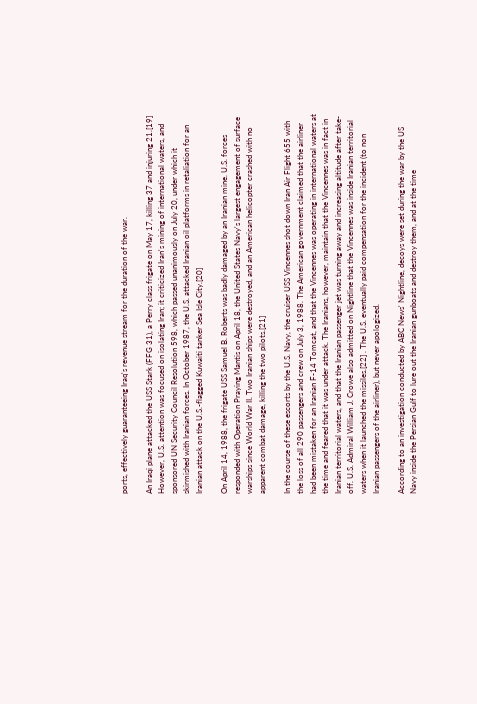ports, effectively guaranteeing Iraq's revenue stream for the duration of the war.

An Iraqi plane attacked the USS Stark (FFG 31), a Perry class frigate on May 17, killing 37 and injuring 21.[19] However, U.S. attention was focused on isolating Iran; it criticized Iran's mining of international waters, and sponsored UN Security Council Resolution 598, which passed unanimously on July 20, under which it skirmished with Iranian forces. In October 1987, the U.S. attacked Iranian oil platforms in retaliation for an Iranian attack on the U.S.-flagged Kuwaiti tanker Sea Isle City.[20]

On April 14, 1988, the frigate USS Samuel B. Roberts was badly damaged by an Iranian mine. U.S. forces responded with Operation Praying Mantis on April 18, the United States Navy's largest engagement of surface warships since World War II. Two Iranian ships were destroyed, and an American helicopter crashed with no apparent combat damage, killing the two pilots.[21]

In the course of these escorts by the U.S. Navy, the cruiser USS Vincennes shot down Iran Air Flight 655 with the loss of all 290 passengers and crew on July 3, 1988. The American government claimed that the airliner had been mistaken for an Iranian F-14 Tomcat, and that the Vincennes was operating in international waters at the time and feared that it was under attack. The Iranians, however, maintain that the Vincennes was in fact in Iranian territorial waters, and that the Iranian passenger jet was turning away and increasing altitude after take-off. U.S. Admiral William J. Crowe also admitted on Nightline that the Vincennes was inside Iranian territorial waters when it launched the missiles.[22] . The U.S. eventually paid compensation for the incident (to non Iranian passengers of the airliner), but never apologized.

According to an investigation conducted by ABC News' Nightline, decoys were set during the war by the US Navy inside the Persian Gulf to lure out the Iranian gunboats and destroy them, and at the time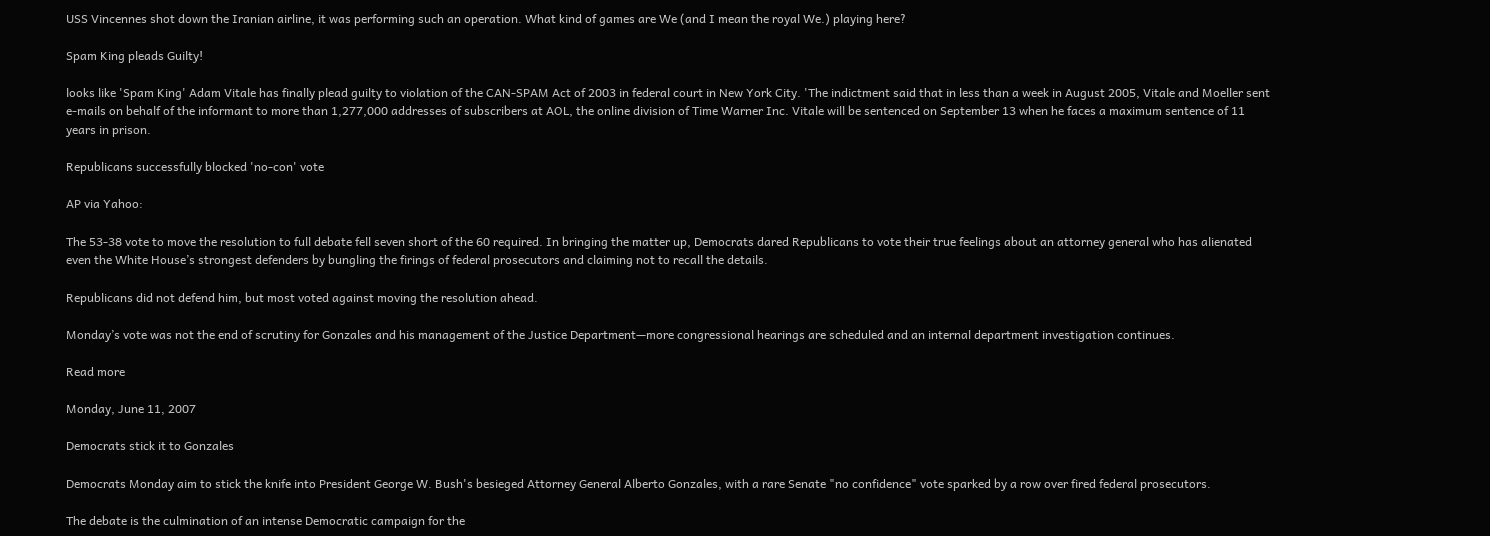USS Vincennes shot down the Iranian airline, it was performing such an operation. What kind of games are We (and I mean the royal We.) playing here?

Spam King pleads Guilty!

looks like 'Spam King' Adam Vitale has finally plead guilty to violation of the CAN-SPAM Act of 2003 in federal court in New York City. 'The indictment said that in less than a week in August 2005, Vitale and Moeller sent e-mails on behalf of the informant to more than 1,277,000 addresses of subscribers at AOL, the online division of Time Warner Inc. Vitale will be sentenced on September 13 when he faces a maximum sentence of 11 years in prison.

Republicans successfully blocked 'no-con' vote

AP via Yahoo:

The 53-38 vote to move the resolution to full debate fell seven short of the 60 required. In bringing the matter up, Democrats dared Republicans to vote their true feelings about an attorney general who has alienated even the White House’s strongest defenders by bungling the firings of federal prosecutors and claiming not to recall the details.

Republicans did not defend him, but most voted against moving the resolution ahead.

Monday’s vote was not the end of scrutiny for Gonzales and his management of the Justice Department—more congressional hearings are scheduled and an internal department investigation continues.

Read more

Monday, June 11, 2007

Democrats stick it to Gonzales

Democrats Monday aim to stick the knife into President George W. Bush's besieged Attorney General Alberto Gonzales, with a rare Senate "no confidence" vote sparked by a row over fired federal prosecutors.

The debate is the culmination of an intense Democratic campaign for the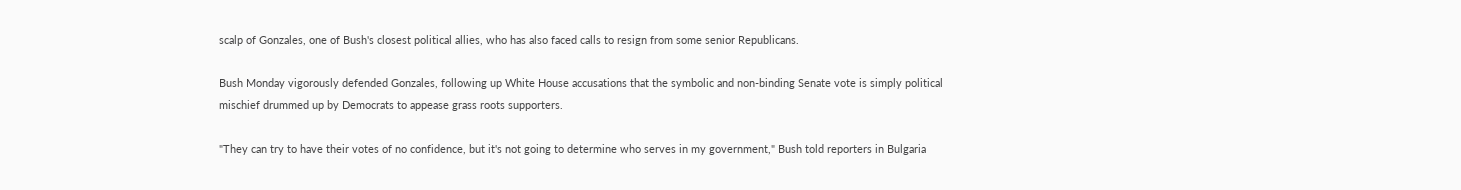scalp of Gonzales, one of Bush's closest political allies, who has also faced calls to resign from some senior Republicans.

Bush Monday vigorously defended Gonzales, following up White House accusations that the symbolic and non-binding Senate vote is simply political mischief drummed up by Democrats to appease grass roots supporters.

"They can try to have their votes of no confidence, but it's not going to determine who serves in my government," Bush told reporters in Bulgaria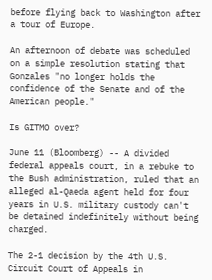before flying back to Washington after a tour of Europe.

An afternoon of debate was scheduled on a simple resolution stating that Gonzales "no longer holds the confidence of the Senate and of the American people."

Is GITMO over?

June 11 (Bloomberg) -- A divided federal appeals court, in a rebuke to the Bush administration, ruled that an alleged al-Qaeda agent held for four years in U.S. military custody can't be detained indefinitely without being charged.

The 2-1 decision by the 4th U.S. Circuit Court of Appeals in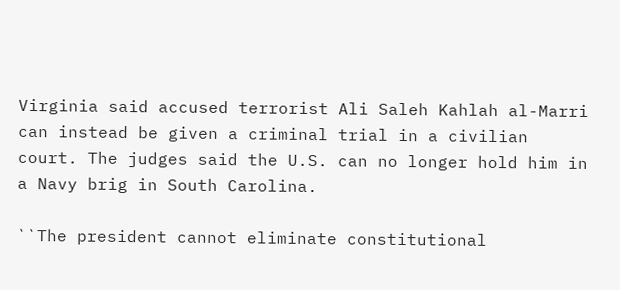Virginia said accused terrorist Ali Saleh Kahlah al-Marri can instead be given a criminal trial in a civilian court. The judges said the U.S. can no longer hold him in a Navy brig in South Carolina.

``The president cannot eliminate constitutional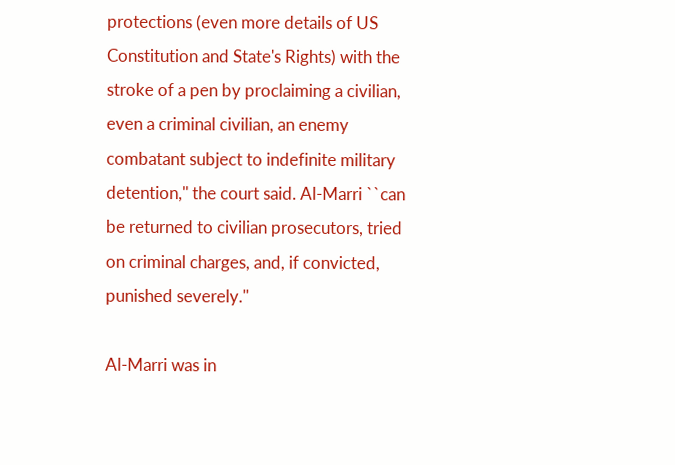protections (even more details of US Constitution and State's Rights) with the stroke of a pen by proclaiming a civilian, even a criminal civilian, an enemy combatant subject to indefinite military detention,'' the court said. Al-Marri ``can be returned to civilian prosecutors, tried on criminal charges, and, if convicted, punished severely.''

Al-Marri was in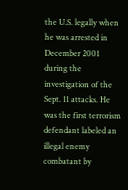the U.S. legally when he was arrested in December 2001 during the investigation of the Sept. 11 attacks. He was the first terrorism defendant labeled an illegal enemy combatant by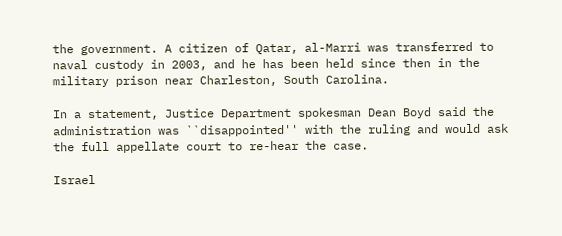the government. A citizen of Qatar, al-Marri was transferred to naval custody in 2003, and he has been held since then in the military prison near Charleston, South Carolina.

In a statement, Justice Department spokesman Dean Boyd said the administration was ``disappointed'' with the ruling and would ask the full appellate court to re-hear the case.

Israel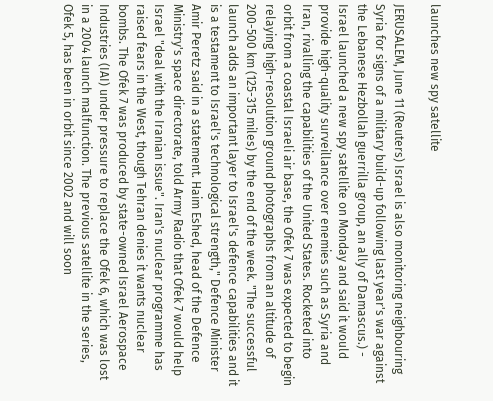launches new spy satellite

JERUSALEM, June 11 (Reuters) Israel is also monitoring neighbouring Syria for signs of a military build-up following last year's war against the Lebanese Hezbollah guerrilla group, an ally of Damascus.) - Israel launched a new spy satellite on Monday and said it would provide high-quality surveillance over enemies such as Syria and Iran, rivalling the capabilities of the United States. Rocketed into orbit from a coastal Israeli air base, the Ofek 7 was expected to begin relaying high-resolution ground photographs from an altitude of 200-500 km (125-315 miles) by the end of the week. "The successful launch adds an important layer to Israel's defence capabilities and it is a testament to Israel's technological strength," Defence Minister Amir Peretz said in a statement. Haim Eshed, head of the Defence Ministry's space directorate, told Army Radio that Ofek 7 would help Israel "deal with the Iranian issue". Iran's nuclear programme has raised fears in the West, though Tehran denies it wants nuclear bombs. The Ofek 7 was produced by state-owned Israel Aerospace Industries (IAI) under pressure to replace the Ofek 6, which was lost in a 2004 launch malfunction. The previous satellite in the series, Ofek 5, has been in orbit since 2002 and will soon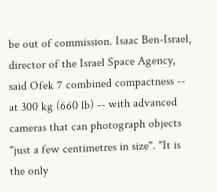be out of commission. Isaac Ben-Israel, director of the Israel Space Agency, said Ofek 7 combined compactness -- at 300 kg (660 lb) -- with advanced cameras that can photograph objects "just a few centimetres in size". "It is the only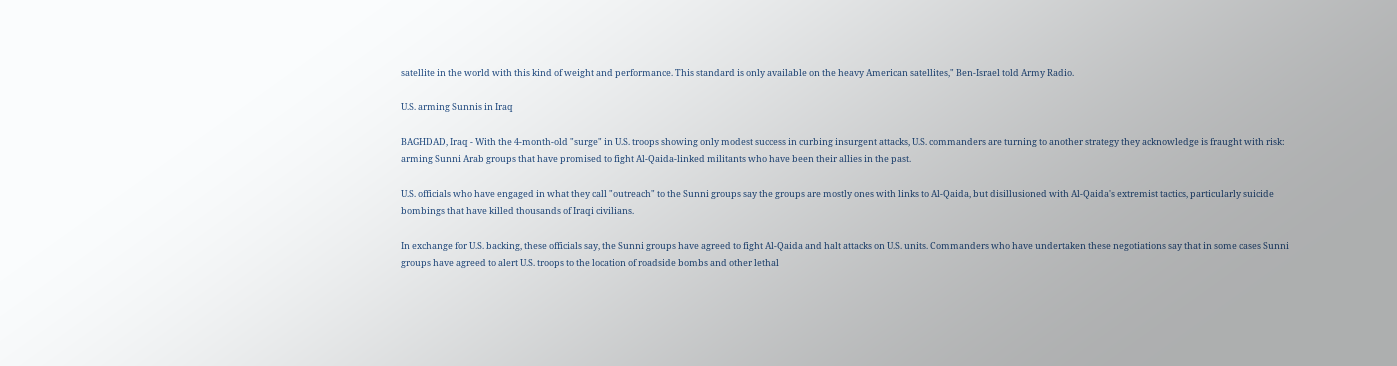satellite in the world with this kind of weight and performance. This standard is only available on the heavy American satellites," Ben-Israel told Army Radio.

U.S. arming Sunnis in Iraq

BAGHDAD, Iraq - With the 4-month-old "surge" in U.S. troops showing only modest success in curbing insurgent attacks, U.S. commanders are turning to another strategy they acknowledge is fraught with risk: arming Sunni Arab groups that have promised to fight Al-Qaida-linked militants who have been their allies in the past.

U.S. officials who have engaged in what they call "outreach" to the Sunni groups say the groups are mostly ones with links to Al-Qaida, but disillusioned with Al-Qaida's extremist tactics, particularly suicide bombings that have killed thousands of Iraqi civilians.

In exchange for U.S. backing, these officials say, the Sunni groups have agreed to fight Al-Qaida and halt attacks on U.S. units. Commanders who have undertaken these negotiations say that in some cases Sunni groups have agreed to alert U.S. troops to the location of roadside bombs and other lethal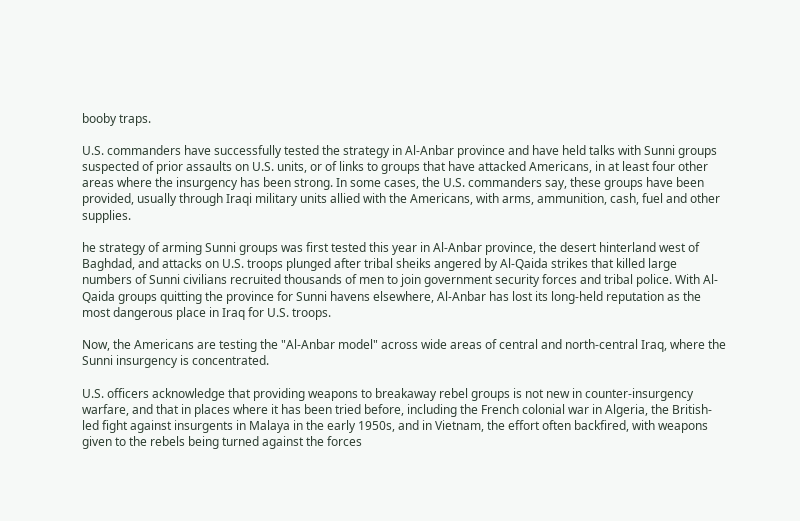booby traps.

U.S. commanders have successfully tested the strategy in Al-Anbar province and have held talks with Sunni groups suspected of prior assaults on U.S. units, or of links to groups that have attacked Americans, in at least four other areas where the insurgency has been strong. In some cases, the U.S. commanders say, these groups have been provided, usually through Iraqi military units allied with the Americans, with arms, ammunition, cash, fuel and other supplies.

he strategy of arming Sunni groups was first tested this year in Al-Anbar province, the desert hinterland west of Baghdad, and attacks on U.S. troops plunged after tribal sheiks angered by Al-Qaida strikes that killed large numbers of Sunni civilians recruited thousands of men to join government security forces and tribal police. With Al-Qaida groups quitting the province for Sunni havens elsewhere, Al-Anbar has lost its long-held reputation as the most dangerous place in Iraq for U.S. troops.

Now, the Americans are testing the "Al-Anbar model" across wide areas of central and north-central Iraq, where the Sunni insurgency is concentrated.

U.S. officers acknowledge that providing weapons to breakaway rebel groups is not new in counter-insurgency warfare, and that in places where it has been tried before, including the French colonial war in Algeria, the British-led fight against insurgents in Malaya in the early 1950s, and in Vietnam, the effort often backfired, with weapons given to the rebels being turned against the forces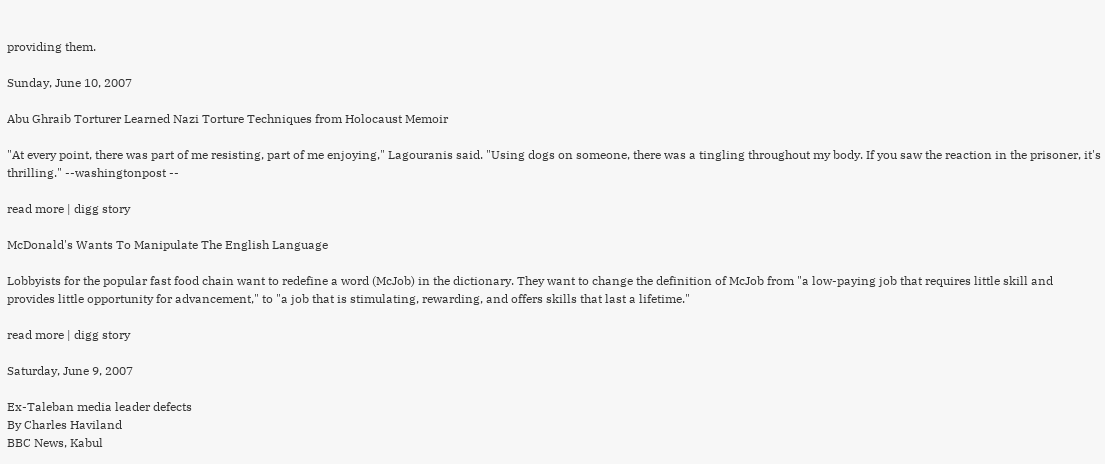providing them.

Sunday, June 10, 2007

Abu Ghraib Torturer Learned Nazi Torture Techniques from Holocaust Memoir

"At every point, there was part of me resisting, part of me enjoying," Lagouranis said. "Using dogs on someone, there was a tingling throughout my body. If you saw the reaction in the prisoner, it's thrilling." --washingtonpost --

read more | digg story

McDonald's Wants To Manipulate The English Language

Lobbyists for the popular fast food chain want to redefine a word (McJob) in the dictionary. They want to change the definition of McJob from "a low-paying job that requires little skill and provides little opportunity for advancement," to "a job that is stimulating, rewarding, and offers skills that last a lifetime."

read more | digg story

Saturday, June 9, 2007

Ex-Taleban media leader defects
By Charles Haviland
BBC News, Kabul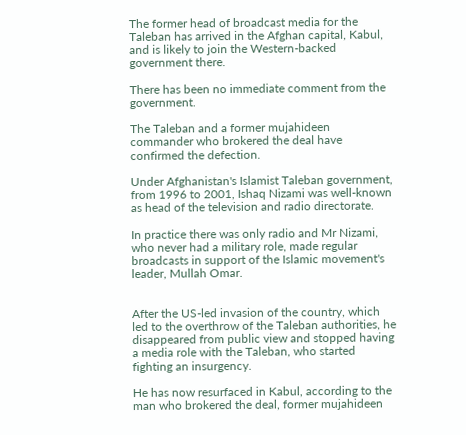The former head of broadcast media for the Taleban has arrived in the Afghan capital, Kabul, and is likely to join the Western-backed government there.

There has been no immediate comment from the government.

The Taleban and a former mujahideen commander who brokered the deal have confirmed the defection.

Under Afghanistan's Islamist Taleban government, from 1996 to 2001, Ishaq Nizami was well-known as head of the television and radio directorate.

In practice there was only radio and Mr Nizami, who never had a military role, made regular broadcasts in support of the Islamic movement's leader, Mullah Omar.


After the US-led invasion of the country, which led to the overthrow of the Taleban authorities, he disappeared from public view and stopped having a media role with the Taleban, who started fighting an insurgency.

He has now resurfaced in Kabul, according to the man who brokered the deal, former mujahideen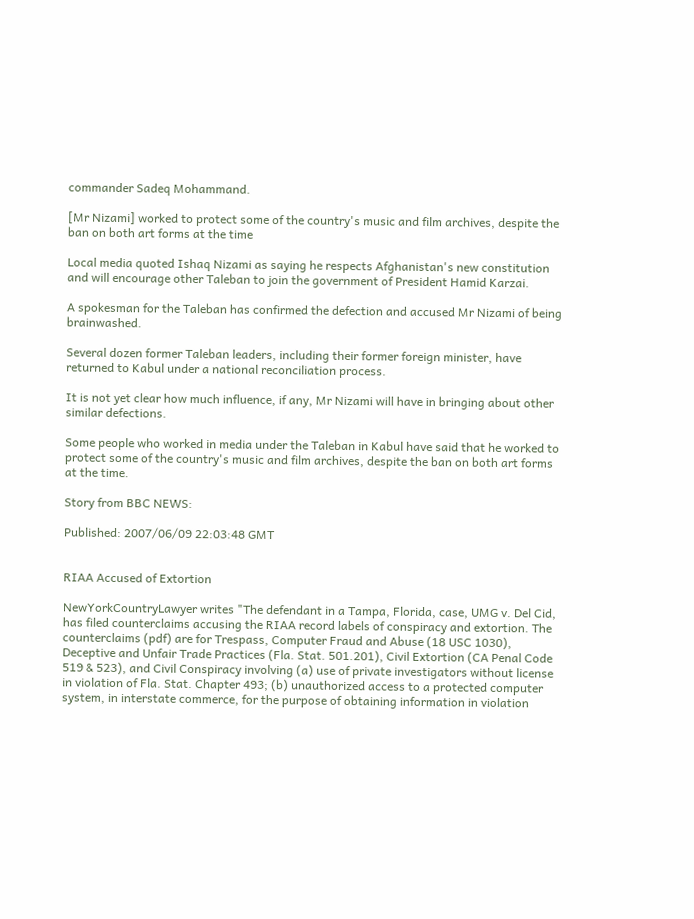commander Sadeq Mohammand.

[Mr Nizami] worked to protect some of the country's music and film archives, despite the ban on both art forms at the time

Local media quoted Ishaq Nizami as saying he respects Afghanistan's new constitution and will encourage other Taleban to join the government of President Hamid Karzai.

A spokesman for the Taleban has confirmed the defection and accused Mr Nizami of being brainwashed.

Several dozen former Taleban leaders, including their former foreign minister, have returned to Kabul under a national reconciliation process.

It is not yet clear how much influence, if any, Mr Nizami will have in bringing about other similar defections.

Some people who worked in media under the Taleban in Kabul have said that he worked to protect some of the country's music and film archives, despite the ban on both art forms at the time.

Story from BBC NEWS:

Published: 2007/06/09 22:03:48 GMT


RIAA Accused of Extortion

NewYorkCountryLawyer writes "The defendant in a Tampa, Florida, case, UMG v. Del Cid, has filed counterclaims accusing the RIAA record labels of conspiracy and extortion. The counterclaims (pdf) are for Trespass, Computer Fraud and Abuse (18 USC 1030), Deceptive and Unfair Trade Practices (Fla. Stat. 501.201), Civil Extortion (CA Penal Code 519 & 523), and Civil Conspiracy involving (a) use of private investigators without license in violation of Fla. Stat. Chapter 493; (b) unauthorized access to a protected computer system, in interstate commerce, for the purpose of obtaining information in violation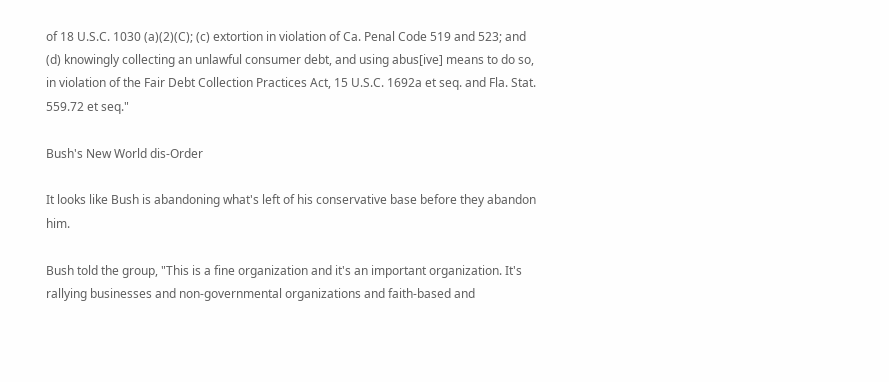of 18 U.S.C. 1030 (a)(2)(C); (c) extortion in violation of Ca. Penal Code 519 and 523; and (d) knowingly collecting an unlawful consumer debt, and using abus[ive] means to do so, in violation of the Fair Debt Collection Practices Act, 15 U.S.C. 1692a et seq. and Fla. Stat. 559.72 et seq."

Bush's New World dis-Order

It looks like Bush is abandoning what's left of his conservative base before they abandon him.

Bush told the group, "This is a fine organization and it's an important organization. It's rallying businesses and non-governmental organizations and faith-based and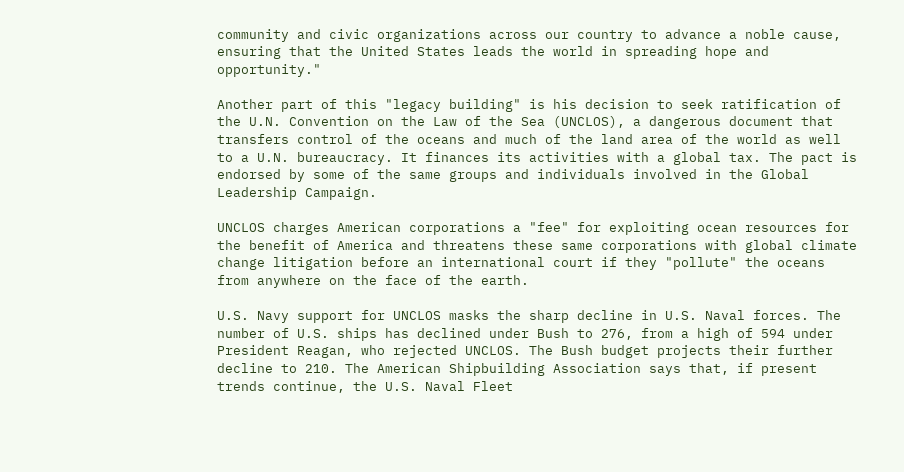community and civic organizations across our country to advance a noble cause, ensuring that the United States leads the world in spreading hope and opportunity."

Another part of this "legacy building" is his decision to seek ratification of the U.N. Convention on the Law of the Sea (UNCLOS), a dangerous document that transfers control of the oceans and much of the land area of the world as well to a U.N. bureaucracy. It finances its activities with a global tax. The pact is endorsed by some of the same groups and individuals involved in the Global Leadership Campaign.

UNCLOS charges American corporations a "fee" for exploiting ocean resources for the benefit of America and threatens these same corporations with global climate change litigation before an international court if they "pollute" the oceans from anywhere on the face of the earth.

U.S. Navy support for UNCLOS masks the sharp decline in U.S. Naval forces. The number of U.S. ships has declined under Bush to 276, from a high of 594 under President Reagan, who rejected UNCLOS. The Bush budget projects their further decline to 210. The American Shipbuilding Association says that, if present trends continue, the U.S. Naval Fleet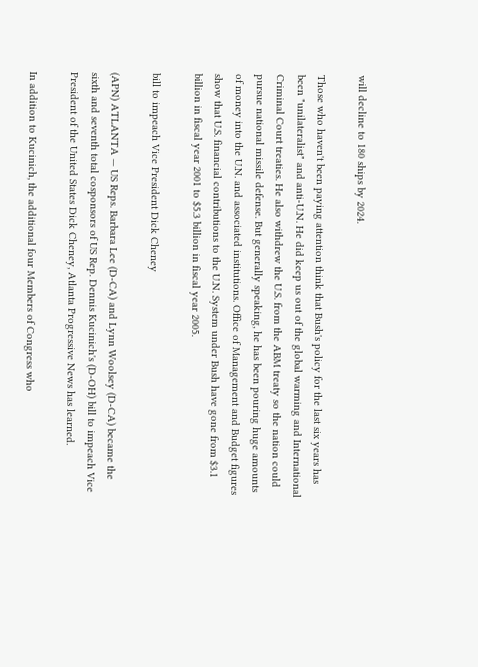will decline to 180 ships by 2024.

Those who haven't been paying attention think that Bush's policy for the last six years has been "unilateralist" and anti-U.N. He did keep us out of the global warming and International Criminal Court treaties. He also withdrew the U.S. from the ABM treaty so the nation could pursue national missile defense. But generally speaking, he has been pouring huge amounts of money into the U.N. and associated institutions. Office of Management and Budget figures show that U.S. financial contributions to the U.N. System under Bush have gone from $3.1 billion in fiscal year 2001 to $5.3 billion in fiscal year 2005.

bill to impeach Vice President Dick Cheney

(APN) ATLANTA — US Reps. Barbara Lee (D-CA) and Lynn Woolsey (D-CA) became the sixth and seventh total cosponsors of US Rep. Dennis Kucinich's (D-OH) bill to impeach Vice President of the United States Dick Cheney, Atlanta Progressive News has learned.

In addition to Kucinich, the additional four Members of Congress who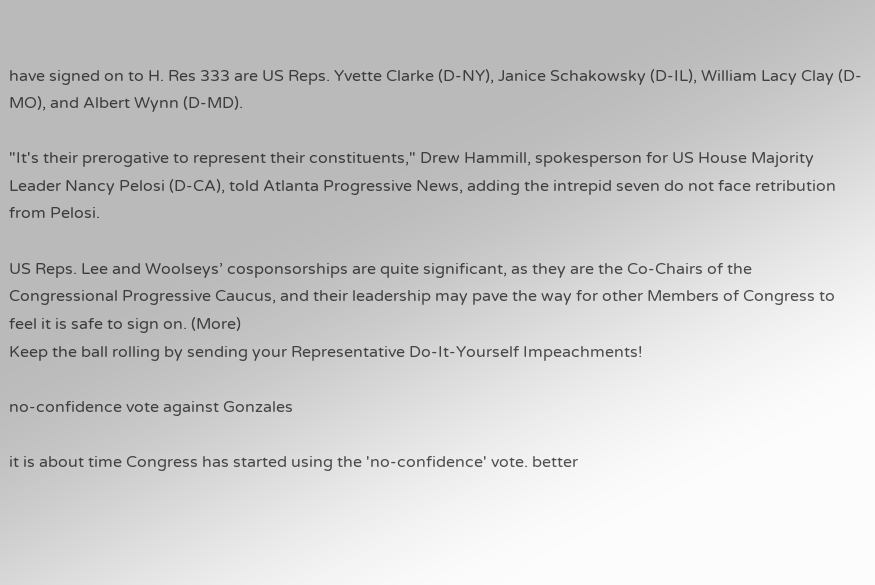have signed on to H. Res 333 are US Reps. Yvette Clarke (D-NY), Janice Schakowsky (D-IL), William Lacy Clay (D-MO), and Albert Wynn (D-MD).

"It's their prerogative to represent their constituents," Drew Hammill, spokesperson for US House Majority Leader Nancy Pelosi (D-CA), told Atlanta Progressive News, adding the intrepid seven do not face retribution from Pelosi.

US Reps. Lee and Woolseys’ cosponsorships are quite significant, as they are the Co-Chairs of the Congressional Progressive Caucus, and their leadership may pave the way for other Members of Congress to feel it is safe to sign on. (More)
Keep the ball rolling by sending your Representative Do-It-Yourself Impeachments!

no-confidence vote against Gonzales

it is about time Congress has started using the 'no-confidence' vote. better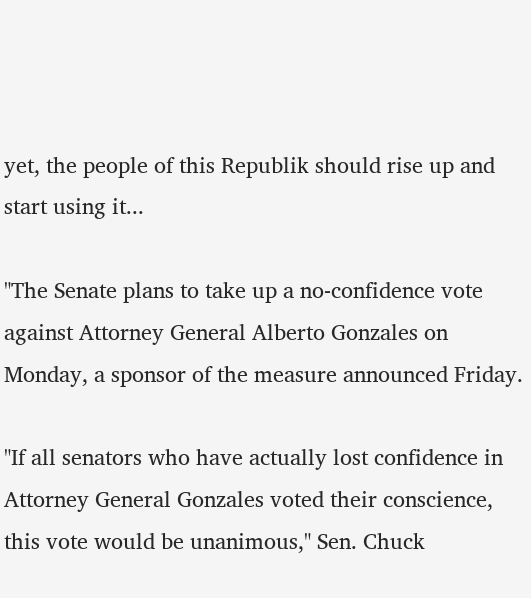yet, the people of this Republik should rise up and start using it...

"The Senate plans to take up a no-confidence vote against Attorney General Alberto Gonzales on Monday, a sponsor of the measure announced Friday.

"If all senators who have actually lost confidence in Attorney General Gonzales voted their conscience, this vote would be unanimous," Sen. Chuck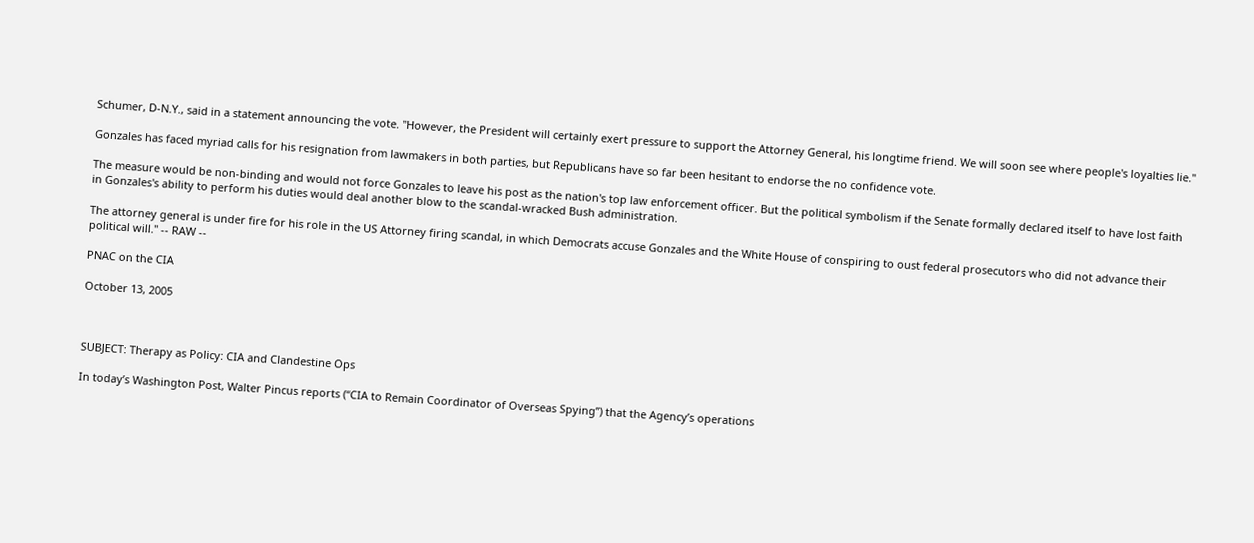Schumer, D-N.Y., said in a statement announcing the vote. "However, the President will certainly exert pressure to support the Attorney General, his longtime friend. We will soon see where people's loyalties lie."

Gonzales has faced myriad calls for his resignation from lawmakers in both parties, but Republicans have so far been hesitant to endorse the no confidence vote.

The measure would be non-binding and would not force Gonzales to leave his post as the nation's top law enforcement officer. But the political symbolism if the Senate formally declared itself to have lost faith in Gonzales's ability to perform his duties would deal another blow to the scandal-wracked Bush administration.

The attorney general is under fire for his role in the US Attorney firing scandal, in which Democrats accuse Gonzales and the White House of conspiring to oust federal prosecutors who did not advance their political will." -- RAW --

PNAC on the CIA

October 13, 2005



SUBJECT: Therapy as Policy: CIA and Clandestine Ops

In today’s Washington Post, Walter Pincus reports (“CIA to Remain Coordinator of Overseas Spying”) that the Agency’s operations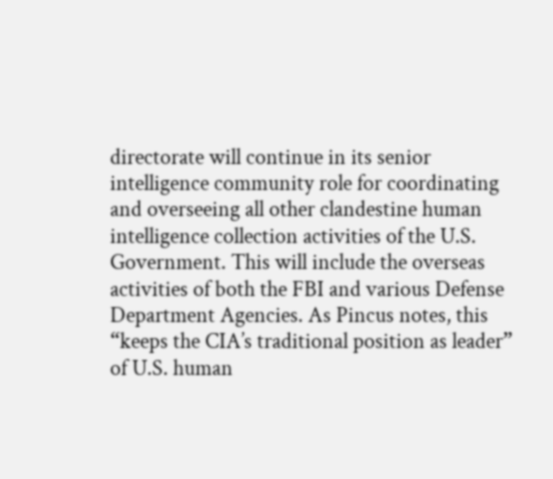directorate will continue in its senior intelligence community role for coordinating and overseeing all other clandestine human intelligence collection activities of the U.S. Government. This will include the overseas activities of both the FBI and various Defense Department Agencies. As Pincus notes, this “keeps the CIA’s traditional position as leader” of U.S. human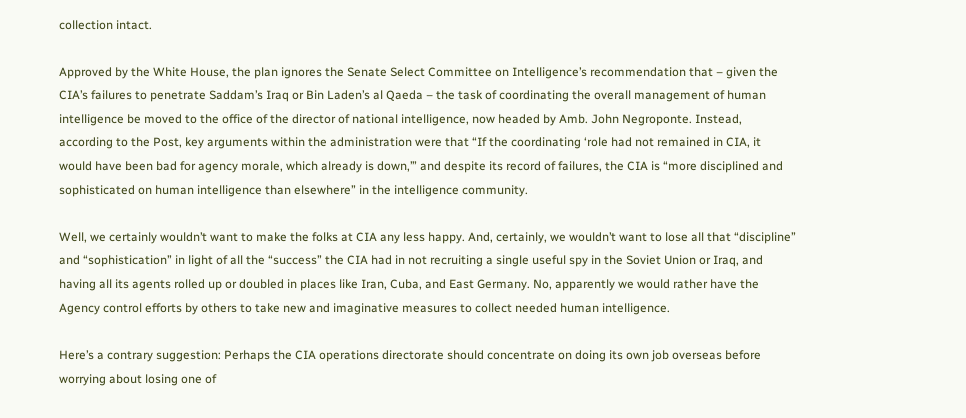collection intact.

Approved by the White House, the plan ignores the Senate Select Committee on Intelligence’s recommendation that – given the CIA’s failures to penetrate Saddam’s Iraq or Bin Laden’s al Qaeda – the task of coordinating the overall management of human intelligence be moved to the office of the director of national intelligence, now headed by Amb. John Negroponte. Instead, according to the Post, key arguments within the administration were that “If the coordinating ‘role had not remained in CIA, it would have been bad for agency morale, which already is down,’” and despite its record of failures, the CIA is “more disciplined and sophisticated on human intelligence than elsewhere” in the intelligence community.

Well, we certainly wouldn’t want to make the folks at CIA any less happy. And, certainly, we wouldn’t want to lose all that “discipline” and “sophistication” in light of all the “success” the CIA had in not recruiting a single useful spy in the Soviet Union or Iraq, and having all its agents rolled up or doubled in places like Iran, Cuba, and East Germany. No, apparently we would rather have the Agency control efforts by others to take new and imaginative measures to collect needed human intelligence.

Here’s a contrary suggestion: Perhaps the CIA operations directorate should concentrate on doing its own job overseas before worrying about losing one of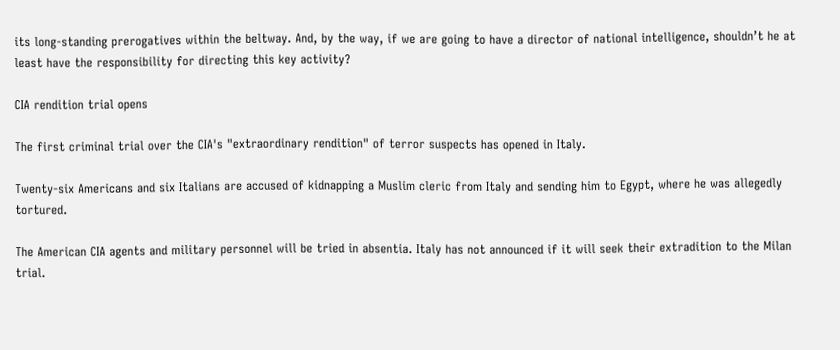its long-standing prerogatives within the beltway. And, by the way, if we are going to have a director of national intelligence, shouldn’t he at least have the responsibility for directing this key activity?

CIA rendition trial opens

The first criminal trial over the CIA's "extraordinary rendition" of terror suspects has opened in Italy.

Twenty-six Americans and six Italians are accused of kidnapping a Muslim cleric from Italy and sending him to Egypt, where he was allegedly tortured.

The American CIA agents and military personnel will be tried in absentia. Italy has not announced if it will seek their extradition to the Milan trial.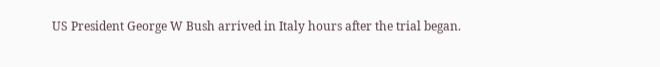US President George W Bush arrived in Italy hours after the trial began.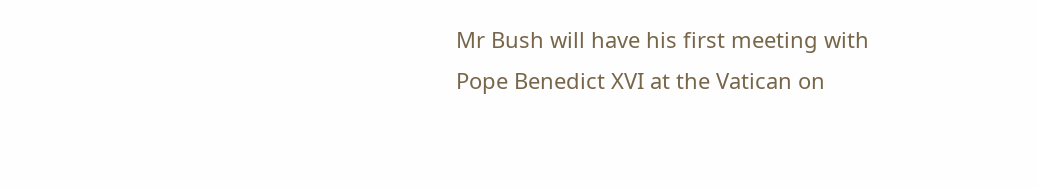Mr Bush will have his first meeting with Pope Benedict XVI at the Vatican on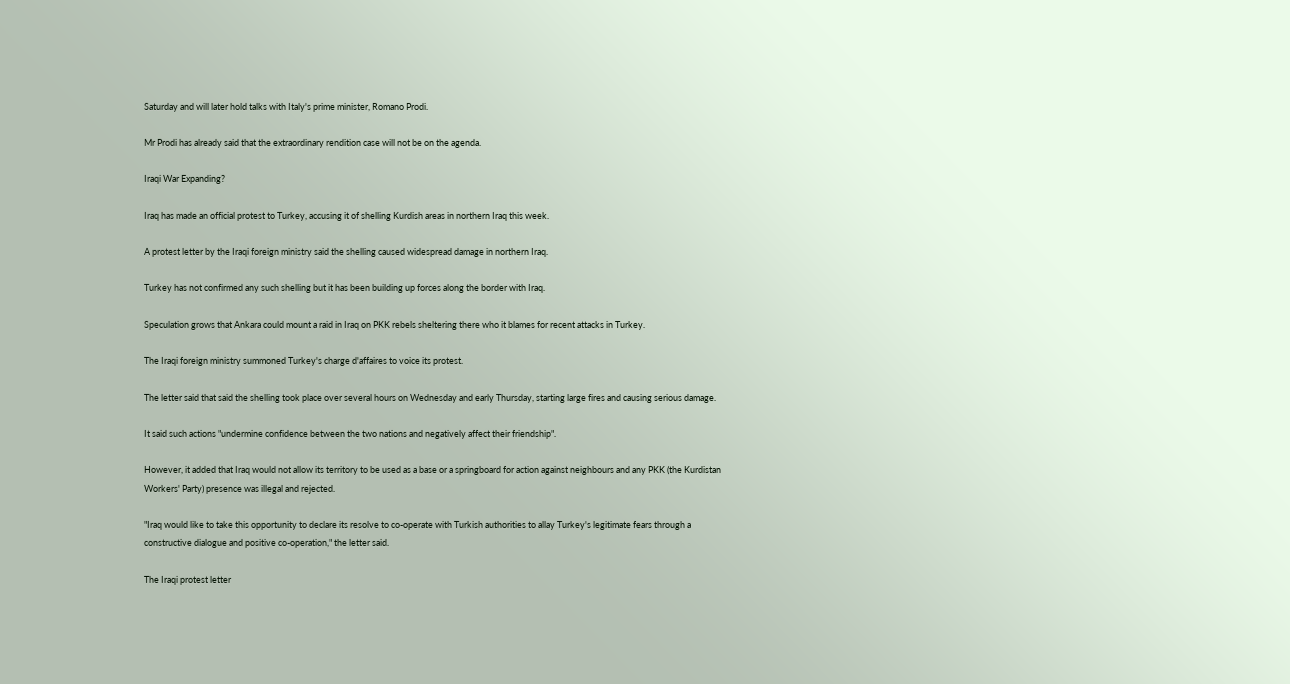Saturday and will later hold talks with Italy's prime minister, Romano Prodi.

Mr Prodi has already said that the extraordinary rendition case will not be on the agenda.

Iraqi War Expanding?

Iraq has made an official protest to Turkey, accusing it of shelling Kurdish areas in northern Iraq this week.

A protest letter by the Iraqi foreign ministry said the shelling caused widespread damage in northern Iraq.

Turkey has not confirmed any such shelling but it has been building up forces along the border with Iraq.

Speculation grows that Ankara could mount a raid in Iraq on PKK rebels sheltering there who it blames for recent attacks in Turkey.

The Iraqi foreign ministry summoned Turkey's charge d'affaires to voice its protest.

The letter said that said the shelling took place over several hours on Wednesday and early Thursday, starting large fires and causing serious damage.

It said such actions "undermine confidence between the two nations and negatively affect their friendship".

However, it added that Iraq would not allow its territory to be used as a base or a springboard for action against neighbours and any PKK (the Kurdistan Workers' Party) presence was illegal and rejected.

"Iraq would like to take this opportunity to declare its resolve to co-operate with Turkish authorities to allay Turkey's legitimate fears through a constructive dialogue and positive co-operation," the letter said.

The Iraqi protest letter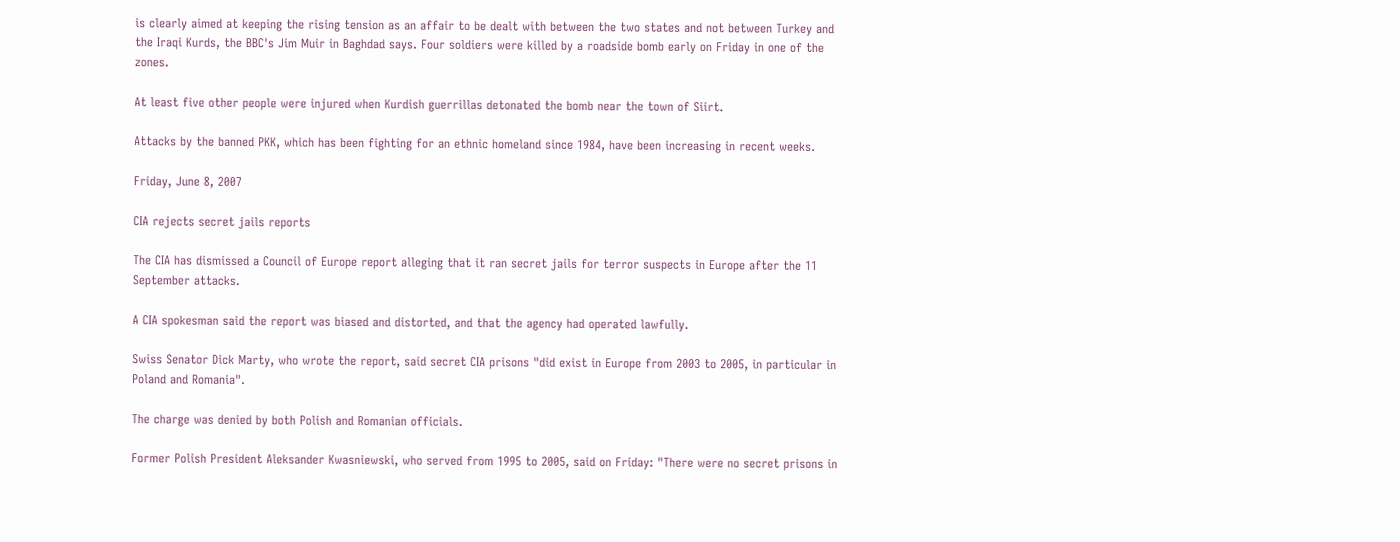is clearly aimed at keeping the rising tension as an affair to be dealt with between the two states and not between Turkey and the Iraqi Kurds, the BBC's Jim Muir in Baghdad says. Four soldiers were killed by a roadside bomb early on Friday in one of the zones.

At least five other people were injured when Kurdish guerrillas detonated the bomb near the town of Siirt.

Attacks by the banned PKK, which has been fighting for an ethnic homeland since 1984, have been increasing in recent weeks.

Friday, June 8, 2007

CIA rejects secret jails reports

The CIA has dismissed a Council of Europe report alleging that it ran secret jails for terror suspects in Europe after the 11 September attacks.

A CIA spokesman said the report was biased and distorted, and that the agency had operated lawfully.

Swiss Senator Dick Marty, who wrote the report, said secret CIA prisons "did exist in Europe from 2003 to 2005, in particular in Poland and Romania".

The charge was denied by both Polish and Romanian officials.

Former Polish President Aleksander Kwasniewski, who served from 1995 to 2005, said on Friday: "There were no secret prisons in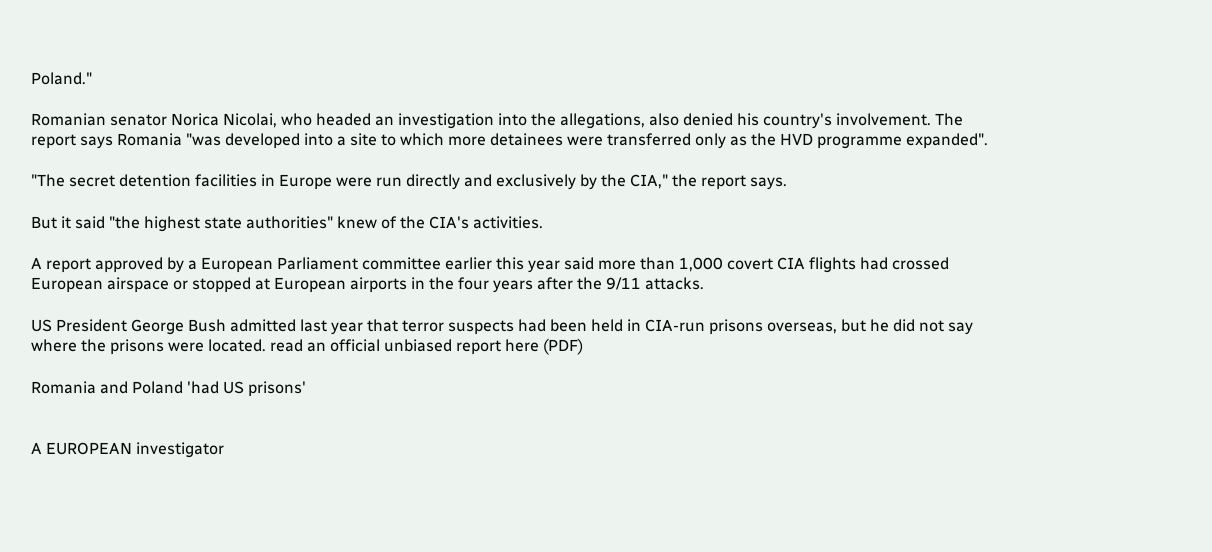Poland."

Romanian senator Norica Nicolai, who headed an investigation into the allegations, also denied his country's involvement. The report says Romania "was developed into a site to which more detainees were transferred only as the HVD programme expanded".

"The secret detention facilities in Europe were run directly and exclusively by the CIA," the report says.

But it said "the highest state authorities" knew of the CIA's activities.

A report approved by a European Parliament committee earlier this year said more than 1,000 covert CIA flights had crossed European airspace or stopped at European airports in the four years after the 9/11 attacks.

US President George Bush admitted last year that terror suspects had been held in CIA-run prisons overseas, but he did not say where the prisons were located. read an official unbiased report here (PDF)

Romania and Poland 'had US prisons'


A EUROPEAN investigator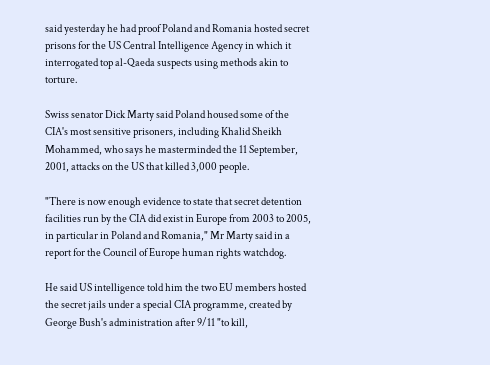said yesterday he had proof Poland and Romania hosted secret prisons for the US Central Intelligence Agency in which it interrogated top al-Qaeda suspects using methods akin to torture.

Swiss senator Dick Marty said Poland housed some of the CIA's most sensitive prisoners, including Khalid Sheikh Mohammed, who says he masterminded the 11 September, 2001, attacks on the US that killed 3,000 people.

"There is now enough evidence to state that secret detention facilities run by the CIA did exist in Europe from 2003 to 2005, in particular in Poland and Romania," Mr Marty said in a report for the Council of Europe human rights watchdog.

He said US intelligence told him the two EU members hosted the secret jails under a special CIA programme, created by George Bush's administration after 9/11 "to kill,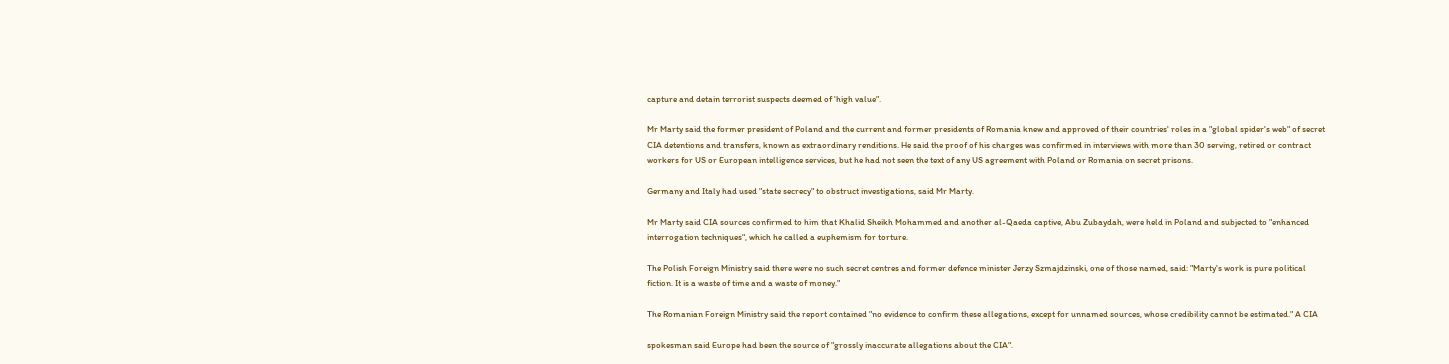capture and detain terrorist suspects deemed of 'high value".

Mr Marty said the former president of Poland and the current and former presidents of Romania knew and approved of their countries' roles in a "global spider's web" of secret CIA detentions and transfers, known as extraordinary renditions. He said the proof of his charges was confirmed in interviews with more than 30 serving, retired or contract workers for US or European intelligence services, but he had not seen the text of any US agreement with Poland or Romania on secret prisons.

Germany and Italy had used "state secrecy" to obstruct investigations, said Mr Marty.

Mr Marty said CIA sources confirmed to him that Khalid Sheikh Mohammed and another al-Qaeda captive, Abu Zubaydah, were held in Poland and subjected to "enhanced interrogation techniques", which he called a euphemism for torture.

The Polish Foreign Ministry said there were no such secret centres and former defence minister Jerzy Szmajdzinski, one of those named, said: "Marty's work is pure political fiction. It is a waste of time and a waste of money."

The Romanian Foreign Ministry said the report contained "no evidence to confirm these allegations, except for unnamed sources, whose credibility cannot be estimated." A CIA

spokesman said Europe had been the source of "grossly inaccurate allegations about the CIA".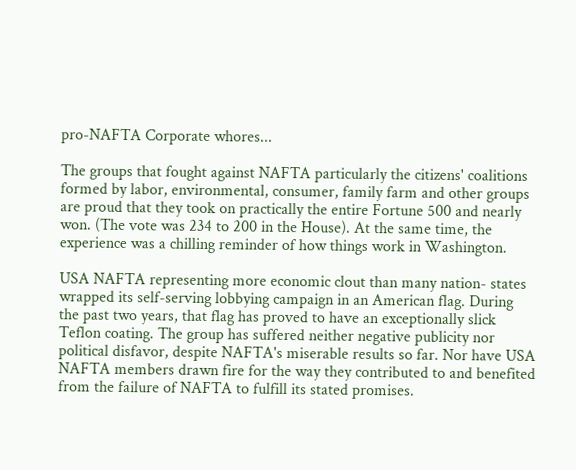pro-NAFTA Corporate whores...

The groups that fought against NAFTA particularly the citizens' coalitions formed by labor, environmental, consumer, family farm and other groups are proud that they took on practically the entire Fortune 500 and nearly won. (The vote was 234 to 200 in the House). At the same time, the experience was a chilling reminder of how things work in Washington.

USA NAFTA representing more economic clout than many nation- states wrapped its self-serving lobbying campaign in an American flag. During the past two years, that flag has proved to have an exceptionally slick Teflon coating. The group has suffered neither negative publicity nor political disfavor, despite NAFTA's miserable results so far. Nor have USA NAFTA members drawn fire for the way they contributed to and benefited from the failure of NAFTA to fulfill its stated promises.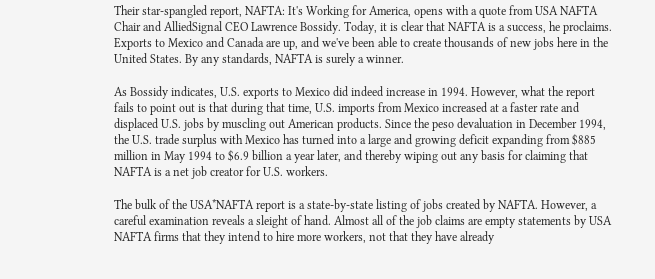Their star-spangled report, NAFTA: It's Working for America, opens with a quote from USA NAFTA Chair and AlliedSignal CEO Lawrence Bossidy. Today, it is clear that NAFTA is a success, he proclaims. Exports to Mexico and Canada are up, and we've been able to create thousands of new jobs here in the United States. By any standards, NAFTA is surely a winner.

As Bossidy indicates, U.S. exports to Mexico did indeed increase in 1994. However, what the report fails to point out is that during that time, U.S. imports from Mexico increased at a faster rate and displaced U.S. jobs by muscling out American products. Since the peso devaluation in December 1994, the U.S. trade surplus with Mexico has turned into a large and growing deficit expanding from $885 million in May 1994 to $6.9 billion a year later, and thereby wiping out any basis for claiming that NAFTA is a net job creator for U.S. workers.

The bulk of the USA*NAFTA report is a state-by-state listing of jobs created by NAFTA. However, a careful examination reveals a sleight of hand. Almost all of the job claims are empty statements by USA NAFTA firms that they intend to hire more workers, not that they have already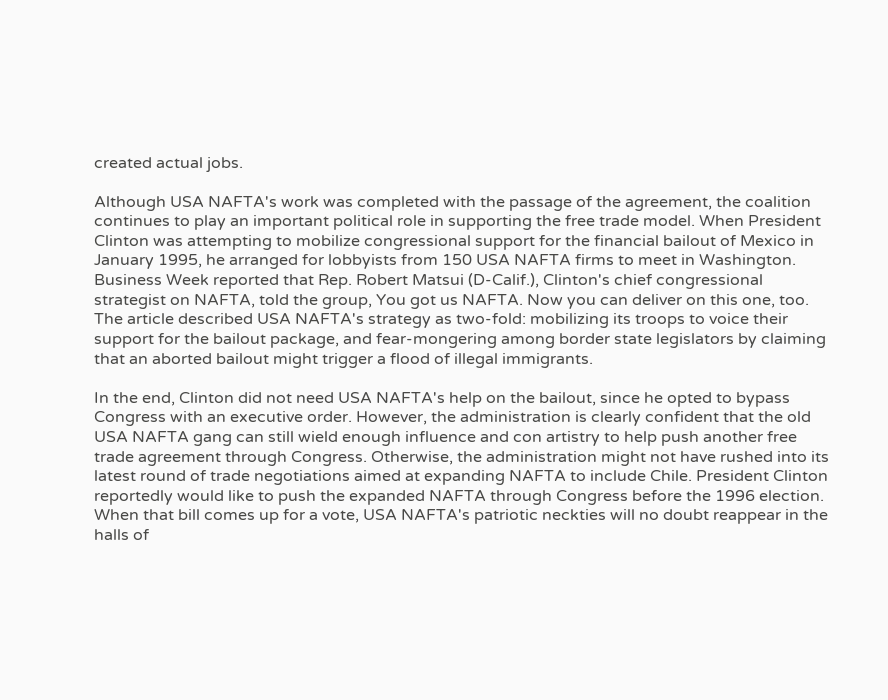created actual jobs.

Although USA NAFTA's work was completed with the passage of the agreement, the coalition continues to play an important political role in supporting the free trade model. When President Clinton was attempting to mobilize congressional support for the financial bailout of Mexico in January 1995, he arranged for lobbyists from 150 USA NAFTA firms to meet in Washington. Business Week reported that Rep. Robert Matsui (D-Calif.), Clinton's chief congressional strategist on NAFTA, told the group, You got us NAFTA. Now you can deliver on this one, too. The article described USA NAFTA's strategy as two-fold: mobilizing its troops to voice their support for the bailout package, and fear-mongering among border state legislators by claiming that an aborted bailout might trigger a flood of illegal immigrants.

In the end, Clinton did not need USA NAFTA's help on the bailout, since he opted to bypass Congress with an executive order. However, the administration is clearly confident that the old USA NAFTA gang can still wield enough influence and con artistry to help push another free trade agreement through Congress. Otherwise, the administration might not have rushed into its latest round of trade negotiations aimed at expanding NAFTA to include Chile. President Clinton reportedly would like to push the expanded NAFTA through Congress before the 1996 election. When that bill comes up for a vote, USA NAFTA's patriotic neckties will no doubt reappear in the halls of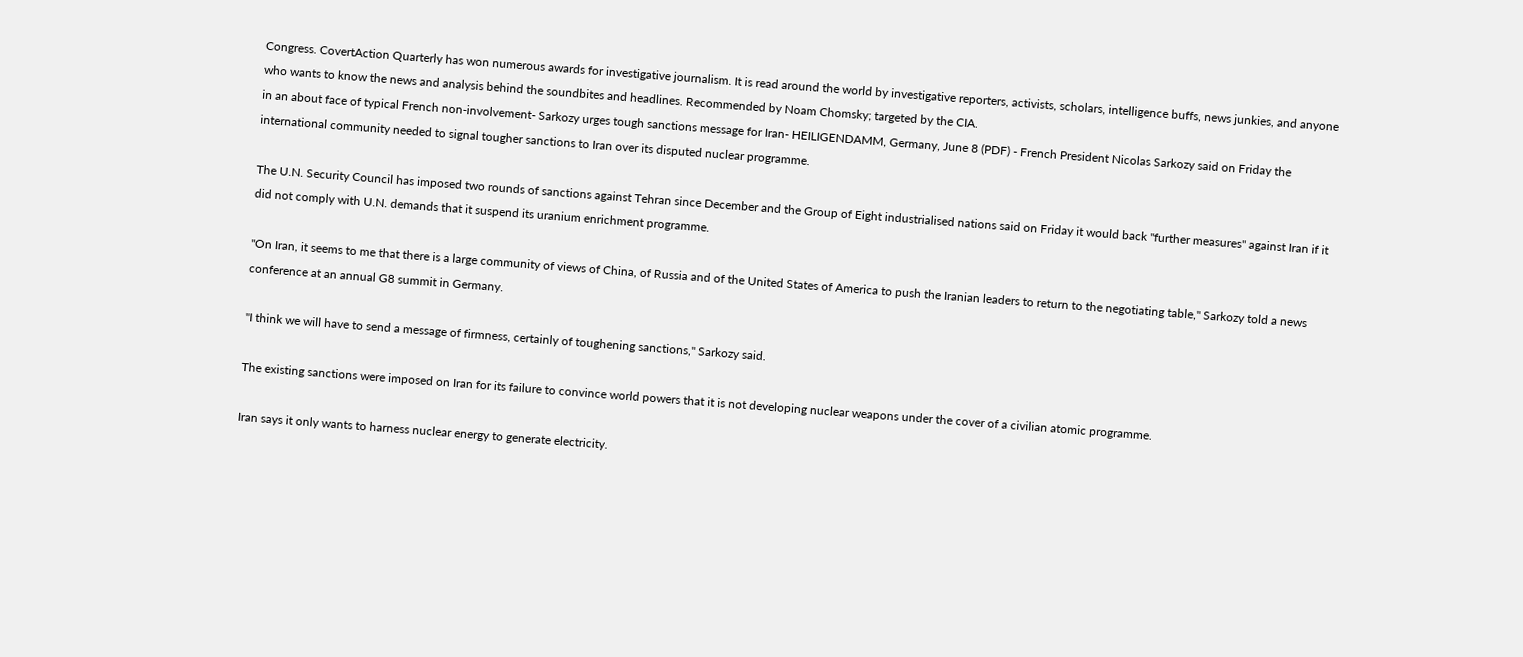Congress. CovertAction Quarterly has won numerous awards for investigative journalism. It is read around the world by investigative reporters, activists, scholars, intelligence buffs, news junkies, and anyone who wants to know the news and analysis behind the soundbites and headlines. Recommended by Noam Chomsky; targeted by the CIA.
in an about face of typical French non-involvement- Sarkozy urges tough sanctions message for Iran- HEILIGENDAMM, Germany, June 8 (PDF) - French President Nicolas Sarkozy said on Friday the international community needed to signal tougher sanctions to Iran over its disputed nuclear programme.

The U.N. Security Council has imposed two rounds of sanctions against Tehran since December and the Group of Eight industrialised nations said on Friday it would back "further measures" against Iran if it did not comply with U.N. demands that it suspend its uranium enrichment programme.

"On Iran, it seems to me that there is a large community of views of China, of Russia and of the United States of America to push the Iranian leaders to return to the negotiating table," Sarkozy told a news conference at an annual G8 summit in Germany.

"I think we will have to send a message of firmness, certainly of toughening sanctions," Sarkozy said.

The existing sanctions were imposed on Iran for its failure to convince world powers that it is not developing nuclear weapons under the cover of a civilian atomic programme.

Iran says it only wants to harness nuclear energy to generate electricity.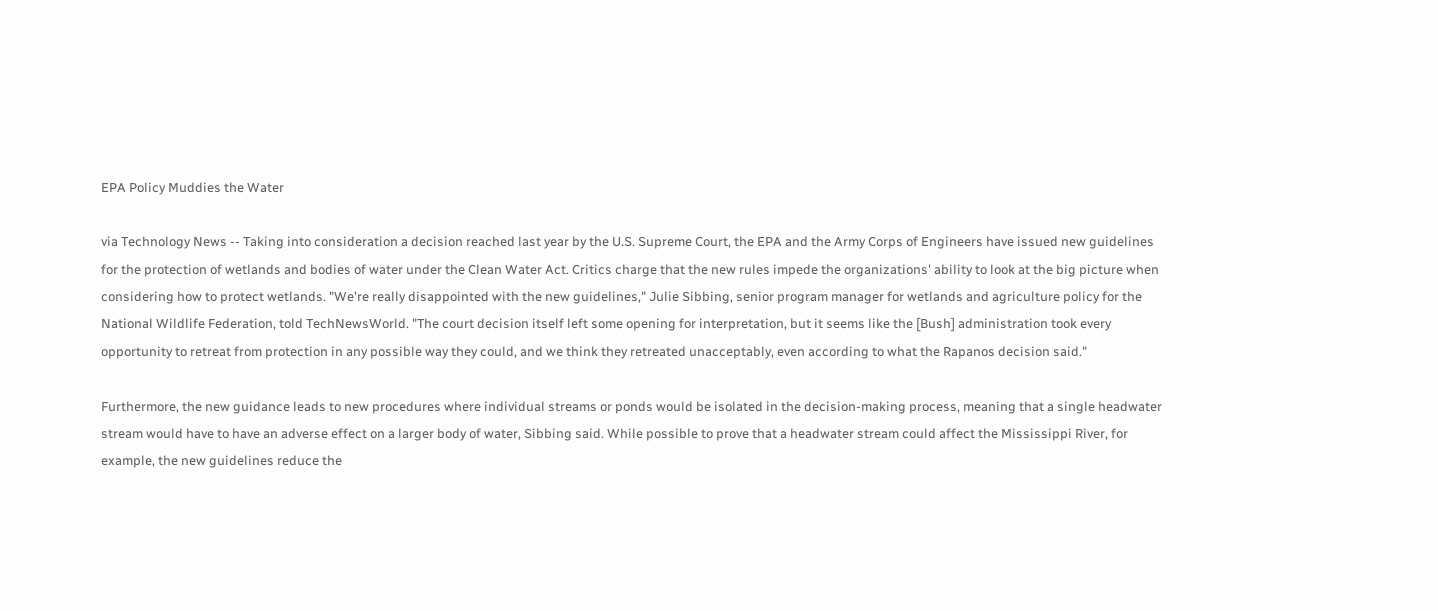EPA Policy Muddies the Water

via Technology News -- Taking into consideration a decision reached last year by the U.S. Supreme Court, the EPA and the Army Corps of Engineers have issued new guidelines for the protection of wetlands and bodies of water under the Clean Water Act. Critics charge that the new rules impede the organizations' ability to look at the big picture when considering how to protect wetlands. "We're really disappointed with the new guidelines," Julie Sibbing, senior program manager for wetlands and agriculture policy for the National Wildlife Federation, told TechNewsWorld. "The court decision itself left some opening for interpretation, but it seems like the [Bush] administration took every opportunity to retreat from protection in any possible way they could, and we think they retreated unacceptably, even according to what the Rapanos decision said."

Furthermore, the new guidance leads to new procedures where individual streams or ponds would be isolated in the decision-making process, meaning that a single headwater stream would have to have an adverse effect on a larger body of water, Sibbing said. While possible to prove that a headwater stream could affect the Mississippi River, for example, the new guidelines reduce the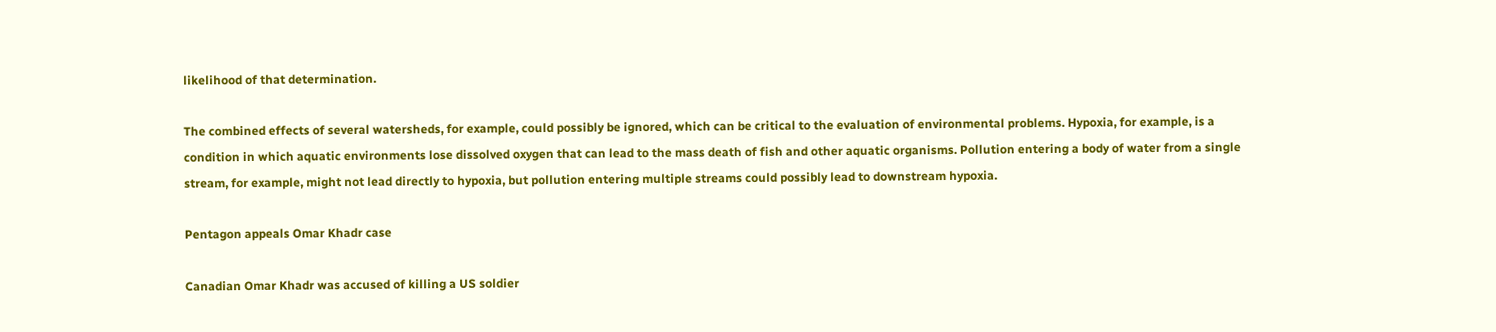likelihood of that determination.

The combined effects of several watersheds, for example, could possibly be ignored, which can be critical to the evaluation of environmental problems. Hypoxia, for example, is a condition in which aquatic environments lose dissolved oxygen that can lead to the mass death of fish and other aquatic organisms. Pollution entering a body of water from a single stream, for example, might not lead directly to hypoxia, but pollution entering multiple streams could possibly lead to downstream hypoxia.

Pentagon appeals Omar Khadr case

Canadian Omar Khadr was accused of killing a US soldier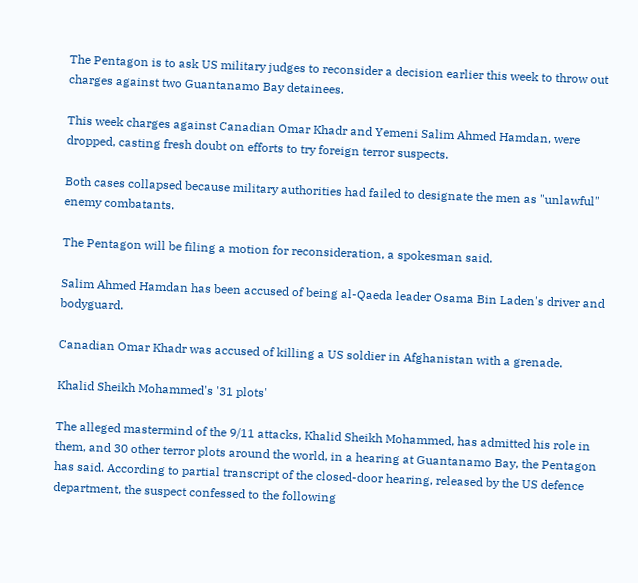The Pentagon is to ask US military judges to reconsider a decision earlier this week to throw out charges against two Guantanamo Bay detainees.

This week charges against Canadian Omar Khadr and Yemeni Salim Ahmed Hamdan, were dropped, casting fresh doubt on efforts to try foreign terror suspects.

Both cases collapsed because military authorities had failed to designate the men as "unlawful" enemy combatants.

The Pentagon will be filing a motion for reconsideration, a spokesman said.

Salim Ahmed Hamdan has been accused of being al-Qaeda leader Osama Bin Laden's driver and bodyguard.

Canadian Omar Khadr was accused of killing a US soldier in Afghanistan with a grenade.

Khalid Sheikh Mohammed's '31 plots'

The alleged mastermind of the 9/11 attacks, Khalid Sheikh Mohammed, has admitted his role in them, and 30 other terror plots around the world, in a hearing at Guantanamo Bay, the Pentagon has said. According to partial transcript of the closed-door hearing, released by the US defence department, the suspect confessed to the following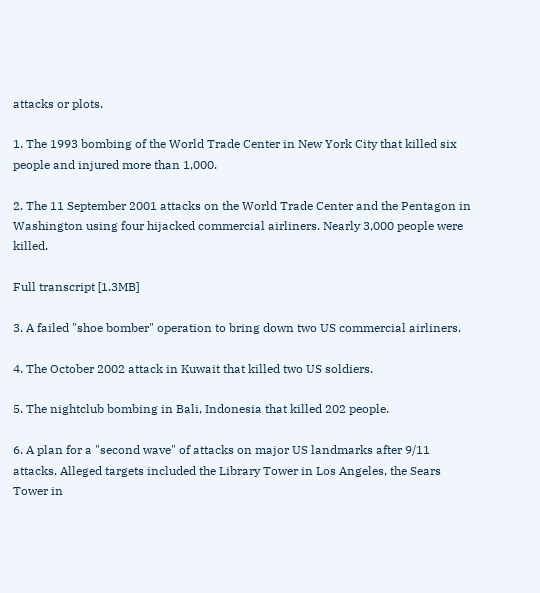attacks or plots.

1. The 1993 bombing of the World Trade Center in New York City that killed six people and injured more than 1,000.

2. The 11 September 2001 attacks on the World Trade Center and the Pentagon in Washington using four hijacked commercial airliners. Nearly 3,000 people were killed.

Full transcript [1.3MB]

3. A failed "shoe bomber" operation to bring down two US commercial airliners.

4. The October 2002 attack in Kuwait that killed two US soldiers.

5. The nightclub bombing in Bali, Indonesia that killed 202 people.

6. A plan for a "second wave" of attacks on major US landmarks after 9/11 attacks. Alleged targets included the Library Tower in Los Angeles, the Sears Tower in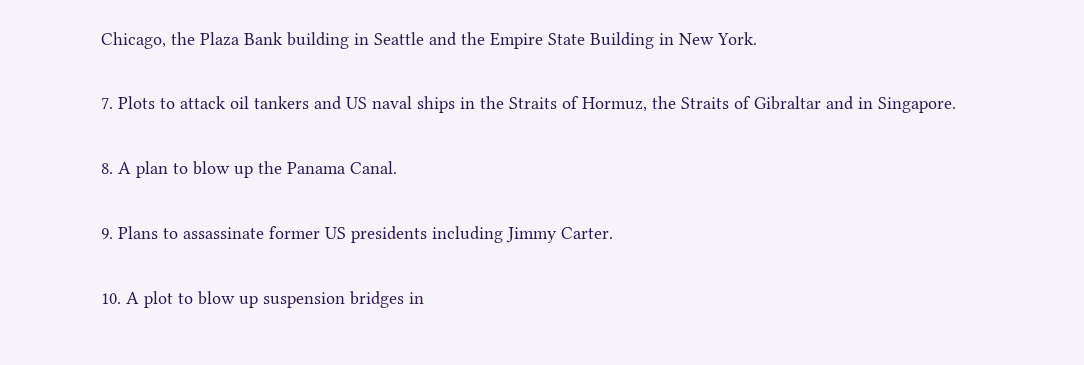Chicago, the Plaza Bank building in Seattle and the Empire State Building in New York.

7. Plots to attack oil tankers and US naval ships in the Straits of Hormuz, the Straits of Gibraltar and in Singapore.

8. A plan to blow up the Panama Canal.

9. Plans to assassinate former US presidents including Jimmy Carter.

10. A plot to blow up suspension bridges in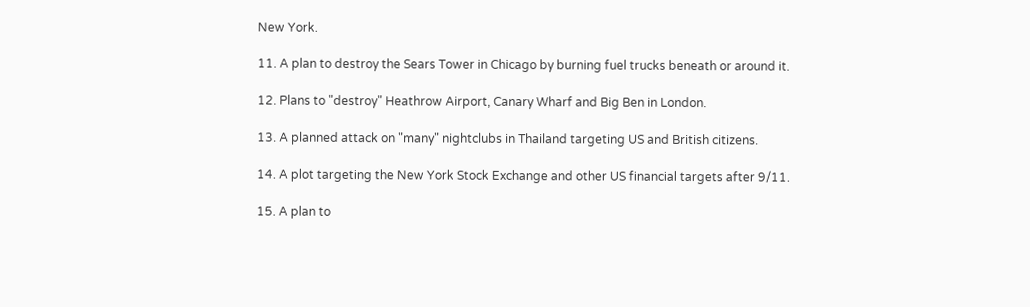New York.

11. A plan to destroy the Sears Tower in Chicago by burning fuel trucks beneath or around it.

12. Plans to "destroy" Heathrow Airport, Canary Wharf and Big Ben in London.

13. A planned attack on "many" nightclubs in Thailand targeting US and British citizens.

14. A plot targeting the New York Stock Exchange and other US financial targets after 9/11.

15. A plan to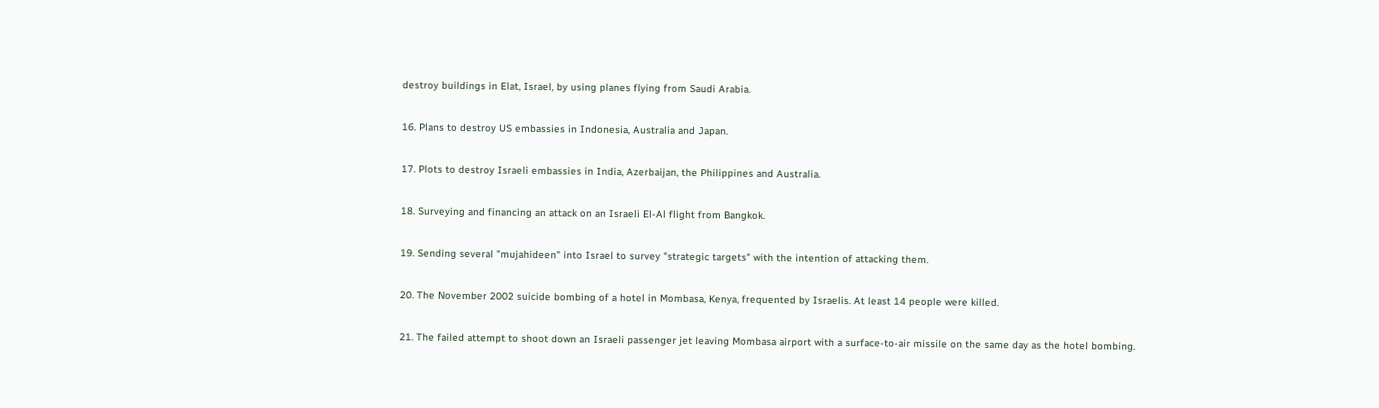destroy buildings in Elat, Israel, by using planes flying from Saudi Arabia.

16. Plans to destroy US embassies in Indonesia, Australia and Japan.

17. Plots to destroy Israeli embassies in India, Azerbaijan, the Philippines and Australia.

18. Surveying and financing an attack on an Israeli El-Al flight from Bangkok.

19. Sending several "mujahideen" into Israel to survey "strategic targets" with the intention of attacking them.

20. The November 2002 suicide bombing of a hotel in Mombasa, Kenya, frequented by Israelis. At least 14 people were killed.

21. The failed attempt to shoot down an Israeli passenger jet leaving Mombasa airport with a surface-to-air missile on the same day as the hotel bombing.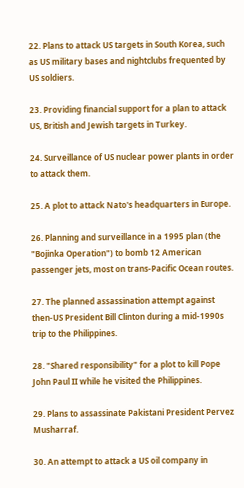22. Plans to attack US targets in South Korea, such as US military bases and nightclubs frequented by US soldiers.

23. Providing financial support for a plan to attack US, British and Jewish targets in Turkey.

24. Surveillance of US nuclear power plants in order to attack them.

25. A plot to attack Nato's headquarters in Europe.

26. Planning and surveillance in a 1995 plan (the "Bojinka Operation") to bomb 12 American passenger jets, most on trans-Pacific Ocean routes.

27. The planned assassination attempt against then-US President Bill Clinton during a mid-1990s trip to the Philippines.

28. "Shared responsibility" for a plot to kill Pope John Paul II while he visited the Philippines.

29. Plans to assassinate Pakistani President Pervez Musharraf.

30. An attempt to attack a US oil company in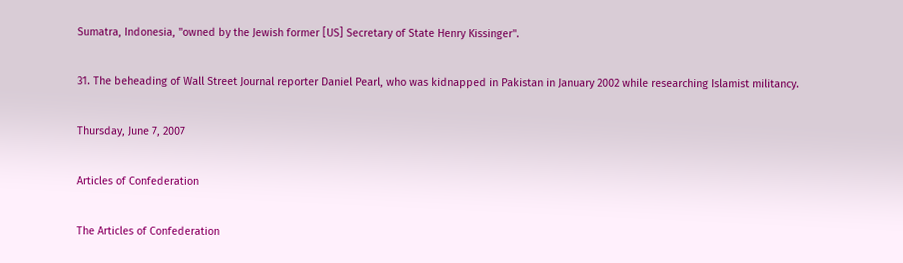Sumatra, Indonesia, "owned by the Jewish former [US] Secretary of State Henry Kissinger".

31. The beheading of Wall Street Journal reporter Daniel Pearl, who was kidnapped in Pakistan in January 2002 while researching Islamist militancy.

Thursday, June 7, 2007

Articles of Confederation

The Articles of Confederation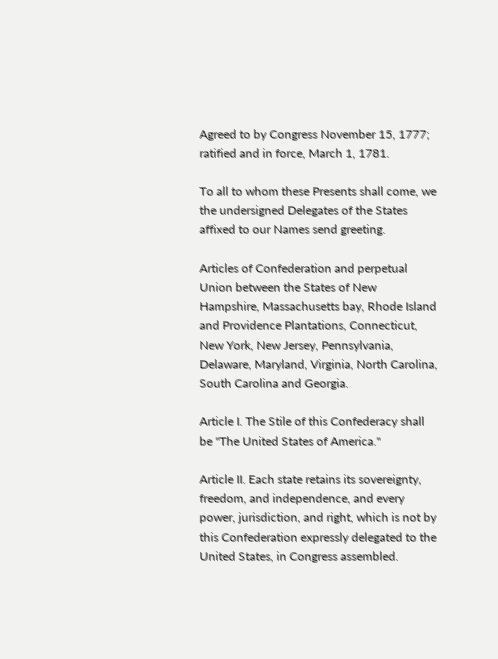Agreed to by Congress November 15, 1777; ratified and in force, March 1, 1781.

To all to whom these Presents shall come, we the undersigned Delegates of the States affixed to our Names send greeting.

Articles of Confederation and perpetual Union between the States of New Hampshire, Massachusetts bay, Rhode Island and Providence Plantations, Connecticut, New York, New Jersey, Pennsylvania, Delaware, Maryland, Virginia, North Carolina, South Carolina and Georgia.

Article I. The Stile of this Confederacy shall be "The United States of America."

Article II. Each state retains its sovereignty, freedom, and independence, and every power, jurisdiction, and right, which is not by this Confederation expressly delegated to the United States, in Congress assembled.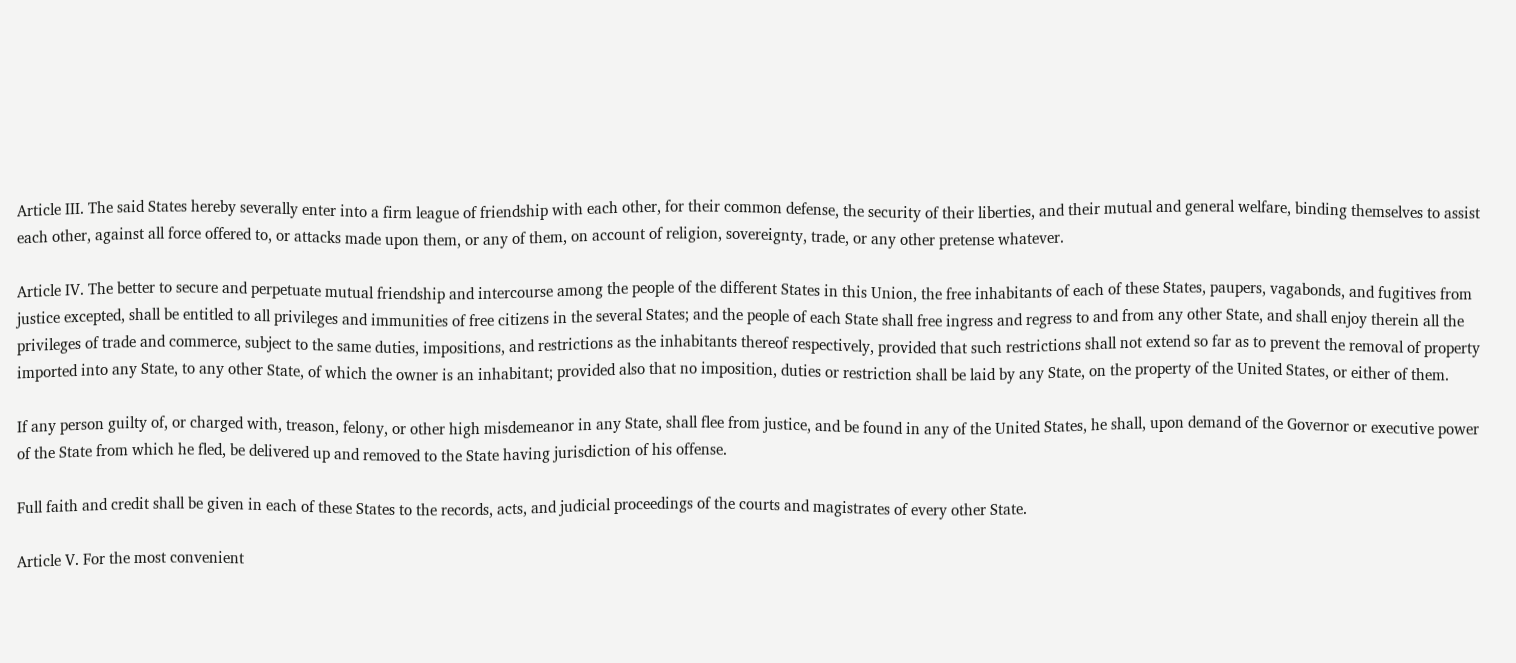Article III. The said States hereby severally enter into a firm league of friendship with each other, for their common defense, the security of their liberties, and their mutual and general welfare, binding themselves to assist each other, against all force offered to, or attacks made upon them, or any of them, on account of religion, sovereignty, trade, or any other pretense whatever.

Article IV. The better to secure and perpetuate mutual friendship and intercourse among the people of the different States in this Union, the free inhabitants of each of these States, paupers, vagabonds, and fugitives from justice excepted, shall be entitled to all privileges and immunities of free citizens in the several States; and the people of each State shall free ingress and regress to and from any other State, and shall enjoy therein all the privileges of trade and commerce, subject to the same duties, impositions, and restrictions as the inhabitants thereof respectively, provided that such restrictions shall not extend so far as to prevent the removal of property imported into any State, to any other State, of which the owner is an inhabitant; provided also that no imposition, duties or restriction shall be laid by any State, on the property of the United States, or either of them.

If any person guilty of, or charged with, treason, felony, or other high misdemeanor in any State, shall flee from justice, and be found in any of the United States, he shall, upon demand of the Governor or executive power of the State from which he fled, be delivered up and removed to the State having jurisdiction of his offense.

Full faith and credit shall be given in each of these States to the records, acts, and judicial proceedings of the courts and magistrates of every other State.

Article V. For the most convenient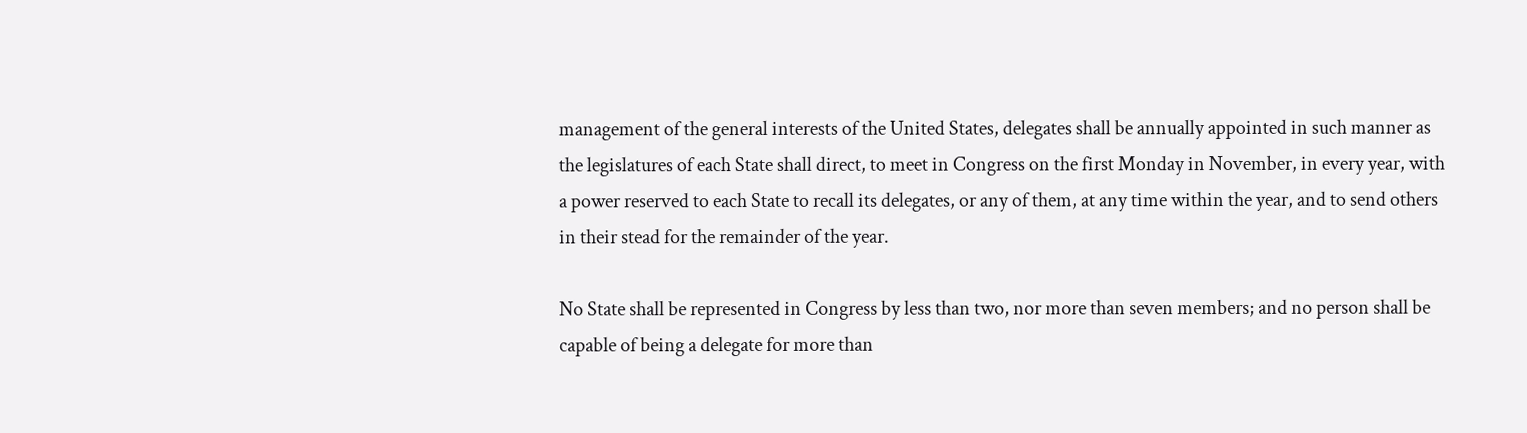management of the general interests of the United States, delegates shall be annually appointed in such manner as the legislatures of each State shall direct, to meet in Congress on the first Monday in November, in every year, with a power reserved to each State to recall its delegates, or any of them, at any time within the year, and to send others in their stead for the remainder of the year.

No State shall be represented in Congress by less than two, nor more than seven members; and no person shall be capable of being a delegate for more than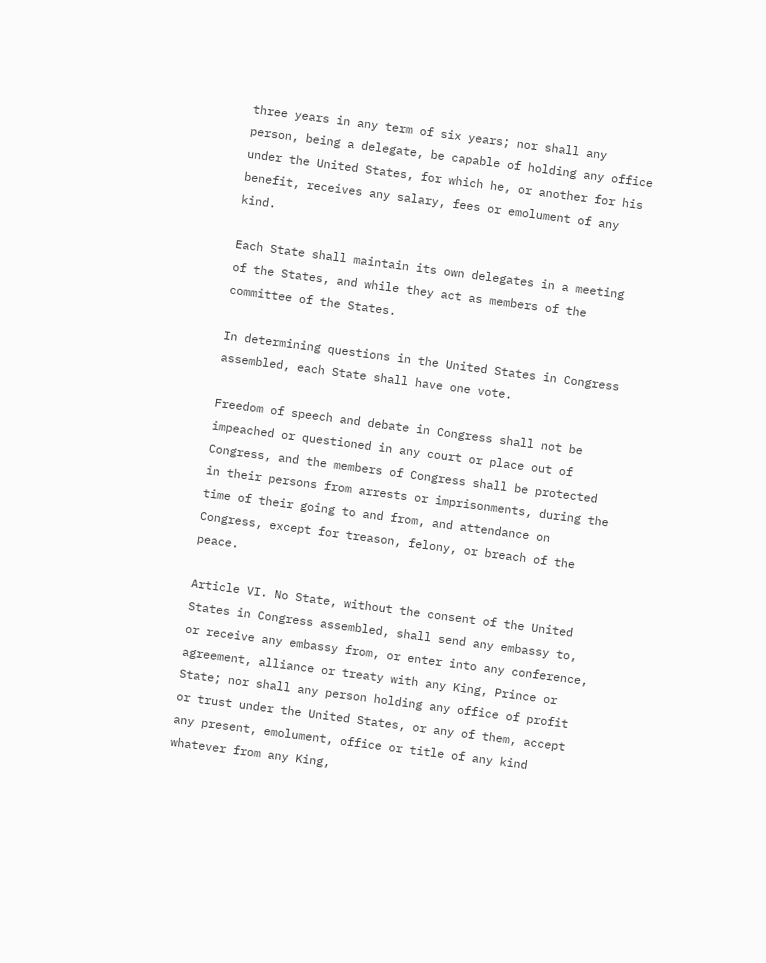three years in any term of six years; nor shall any person, being a delegate, be capable of holding any office under the United States, for which he, or another for his benefit, receives any salary, fees or emolument of any kind.

Each State shall maintain its own delegates in a meeting of the States, and while they act as members of the committee of the States.

In determining questions in the United States in Congress assembled, each State shall have one vote.

Freedom of speech and debate in Congress shall not be impeached or questioned in any court or place out of Congress, and the members of Congress shall be protected in their persons from arrests or imprisonments, during the time of their going to and from, and attendance on Congress, except for treason, felony, or breach of the peace.

Article VI. No State, without the consent of the United States in Congress assembled, shall send any embassy to, or receive any embassy from, or enter into any conference, agreement, alliance or treaty with any King, Prince or State; nor shall any person holding any office of profit or trust under the United States, or any of them, accept any present, emolument, office or title of any kind whatever from any King,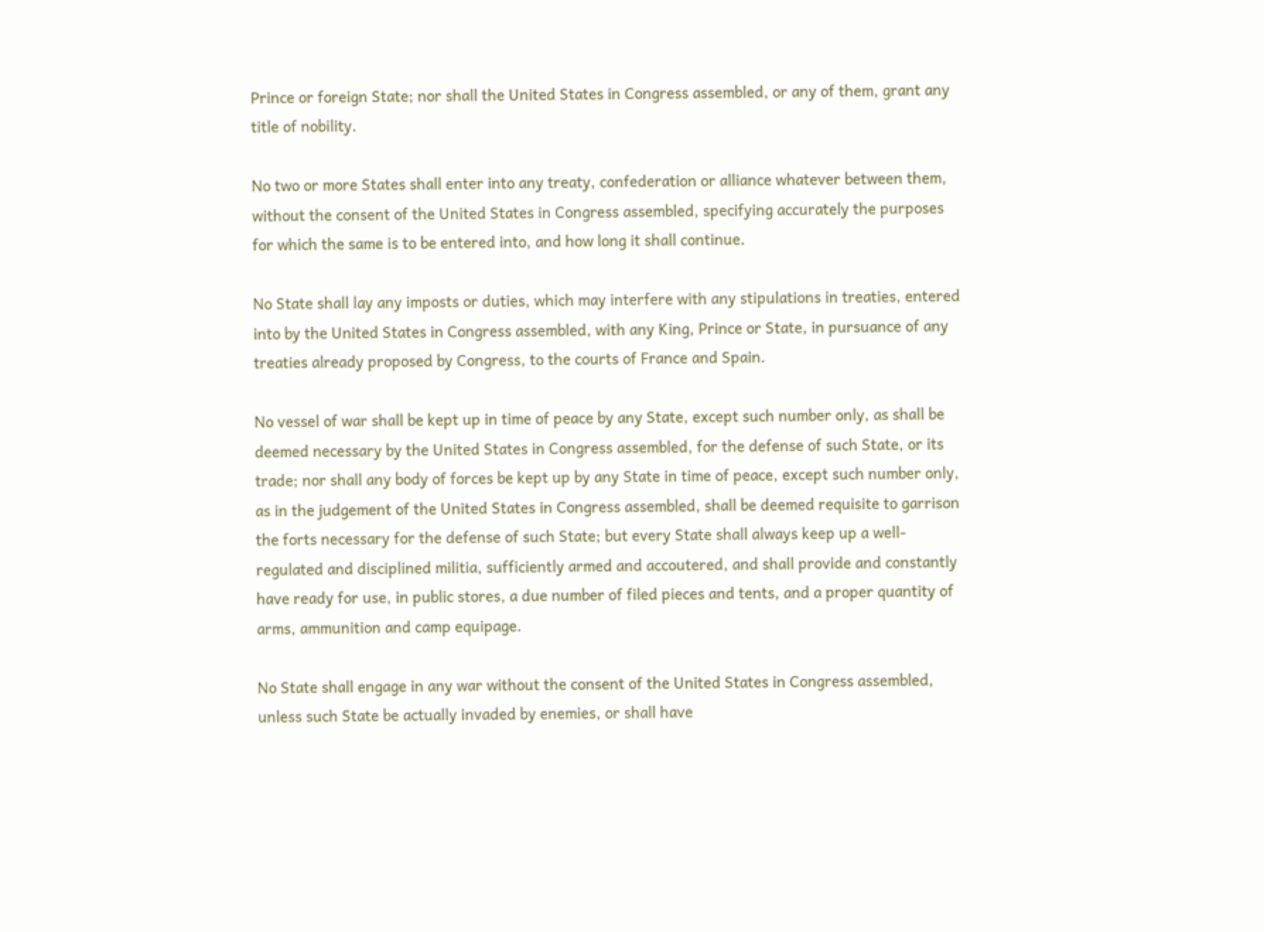Prince or foreign State; nor shall the United States in Congress assembled, or any of them, grant any title of nobility.

No two or more States shall enter into any treaty, confederation or alliance whatever between them, without the consent of the United States in Congress assembled, specifying accurately the purposes for which the same is to be entered into, and how long it shall continue.

No State shall lay any imposts or duties, which may interfere with any stipulations in treaties, entered into by the United States in Congress assembled, with any King, Prince or State, in pursuance of any treaties already proposed by Congress, to the courts of France and Spain.

No vessel of war shall be kept up in time of peace by any State, except such number only, as shall be deemed necessary by the United States in Congress assembled, for the defense of such State, or its trade; nor shall any body of forces be kept up by any State in time of peace, except such number only, as in the judgement of the United States in Congress assembled, shall be deemed requisite to garrison the forts necessary for the defense of such State; but every State shall always keep up a well-regulated and disciplined militia, sufficiently armed and accoutered, and shall provide and constantly have ready for use, in public stores, a due number of filed pieces and tents, and a proper quantity of arms, ammunition and camp equipage.

No State shall engage in any war without the consent of the United States in Congress assembled, unless such State be actually invaded by enemies, or shall have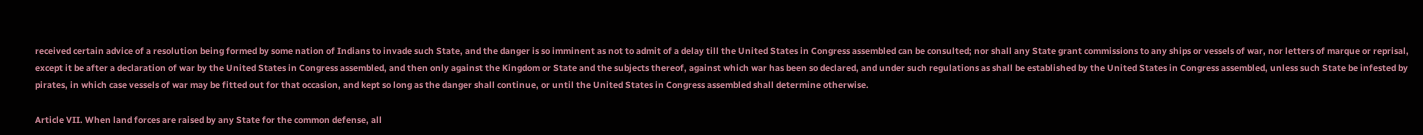received certain advice of a resolution being formed by some nation of Indians to invade such State, and the danger is so imminent as not to admit of a delay till the United States in Congress assembled can be consulted; nor shall any State grant commissions to any ships or vessels of war, nor letters of marque or reprisal, except it be after a declaration of war by the United States in Congress assembled, and then only against the Kingdom or State and the subjects thereof, against which war has been so declared, and under such regulations as shall be established by the United States in Congress assembled, unless such State be infested by pirates, in which case vessels of war may be fitted out for that occasion, and kept so long as the danger shall continue, or until the United States in Congress assembled shall determine otherwise.

Article VII. When land forces are raised by any State for the common defense, all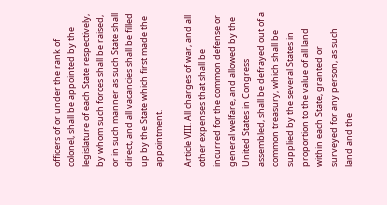officers of or under the rank of colonel, shall be appointed by the legislature of each State respectively, by whom such forces shall be raised, or in such manner as such State shall direct, and all vacancies shall be filled up by the State which first made the appointment.

Article VIII. All charges of war, and all other expenses that shall be incurred for the common defense or general welfare, and allowed by the United States in Congress assembled, shall be defrayed out of a common treasury, which shall be supplied by the several States in proportion to the value of all land within each State, granted or surveyed for any person, as such land and the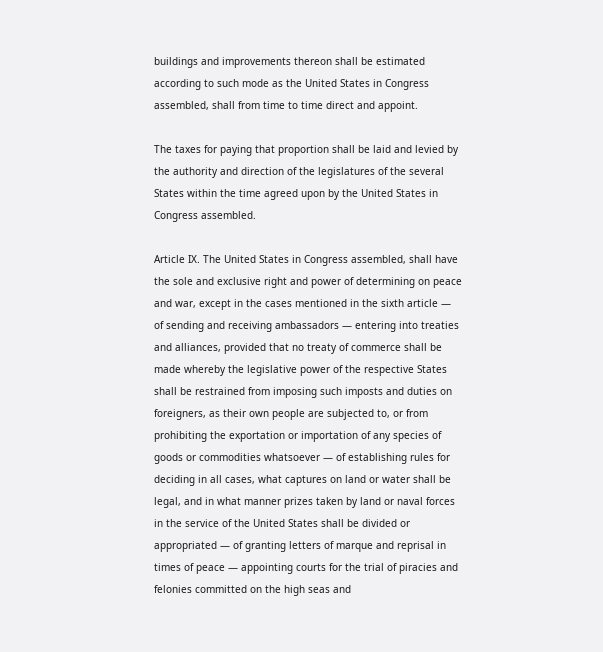buildings and improvements thereon shall be estimated according to such mode as the United States in Congress assembled, shall from time to time direct and appoint.

The taxes for paying that proportion shall be laid and levied by the authority and direction of the legislatures of the several States within the time agreed upon by the United States in Congress assembled.

Article IX. The United States in Congress assembled, shall have the sole and exclusive right and power of determining on peace and war, except in the cases mentioned in the sixth article — of sending and receiving ambassadors — entering into treaties and alliances, provided that no treaty of commerce shall be made whereby the legislative power of the respective States shall be restrained from imposing such imposts and duties on foreigners, as their own people are subjected to, or from prohibiting the exportation or importation of any species of goods or commodities whatsoever — of establishing rules for deciding in all cases, what captures on land or water shall be legal, and in what manner prizes taken by land or naval forces in the service of the United States shall be divided or appropriated — of granting letters of marque and reprisal in times of peace — appointing courts for the trial of piracies and felonies committed on the high seas and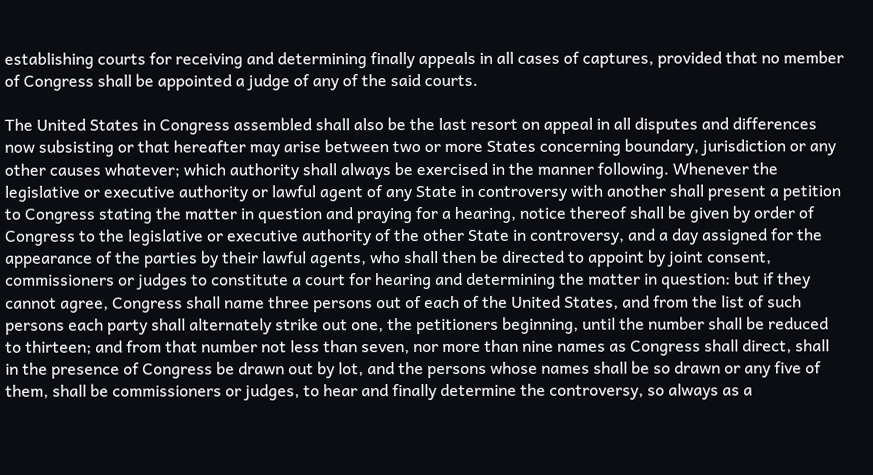establishing courts for receiving and determining finally appeals in all cases of captures, provided that no member of Congress shall be appointed a judge of any of the said courts.

The United States in Congress assembled shall also be the last resort on appeal in all disputes and differences now subsisting or that hereafter may arise between two or more States concerning boundary, jurisdiction or any other causes whatever; which authority shall always be exercised in the manner following. Whenever the legislative or executive authority or lawful agent of any State in controversy with another shall present a petition to Congress stating the matter in question and praying for a hearing, notice thereof shall be given by order of Congress to the legislative or executive authority of the other State in controversy, and a day assigned for the appearance of the parties by their lawful agents, who shall then be directed to appoint by joint consent, commissioners or judges to constitute a court for hearing and determining the matter in question: but if they cannot agree, Congress shall name three persons out of each of the United States, and from the list of such persons each party shall alternately strike out one, the petitioners beginning, until the number shall be reduced to thirteen; and from that number not less than seven, nor more than nine names as Congress shall direct, shall in the presence of Congress be drawn out by lot, and the persons whose names shall be so drawn or any five of them, shall be commissioners or judges, to hear and finally determine the controversy, so always as a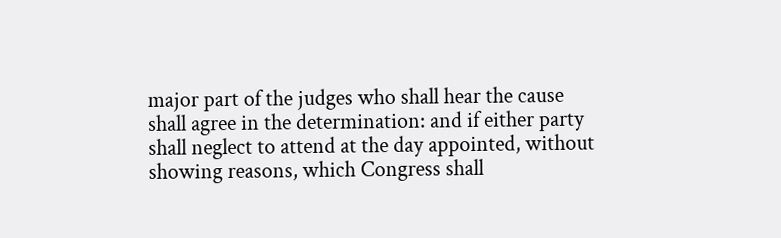major part of the judges who shall hear the cause shall agree in the determination: and if either party shall neglect to attend at the day appointed, without showing reasons, which Congress shall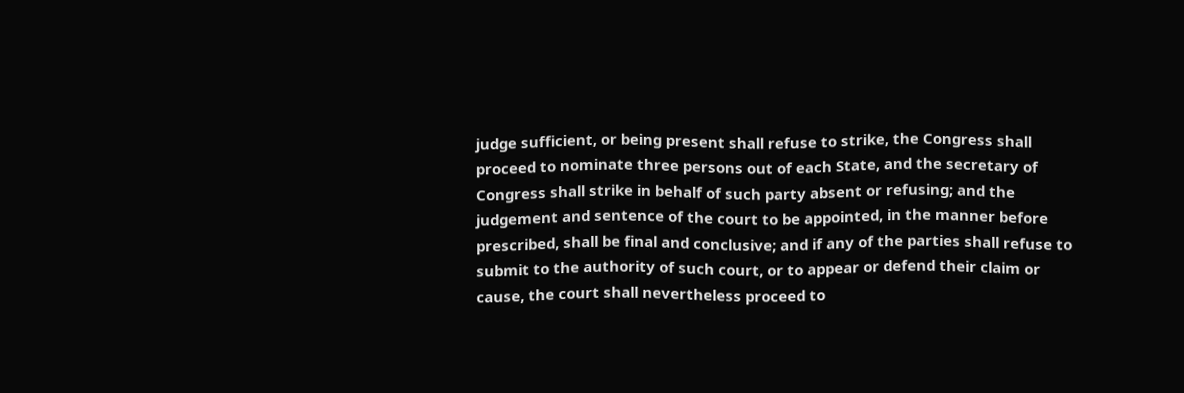judge sufficient, or being present shall refuse to strike, the Congress shall proceed to nominate three persons out of each State, and the secretary of Congress shall strike in behalf of such party absent or refusing; and the judgement and sentence of the court to be appointed, in the manner before prescribed, shall be final and conclusive; and if any of the parties shall refuse to submit to the authority of such court, or to appear or defend their claim or cause, the court shall nevertheless proceed to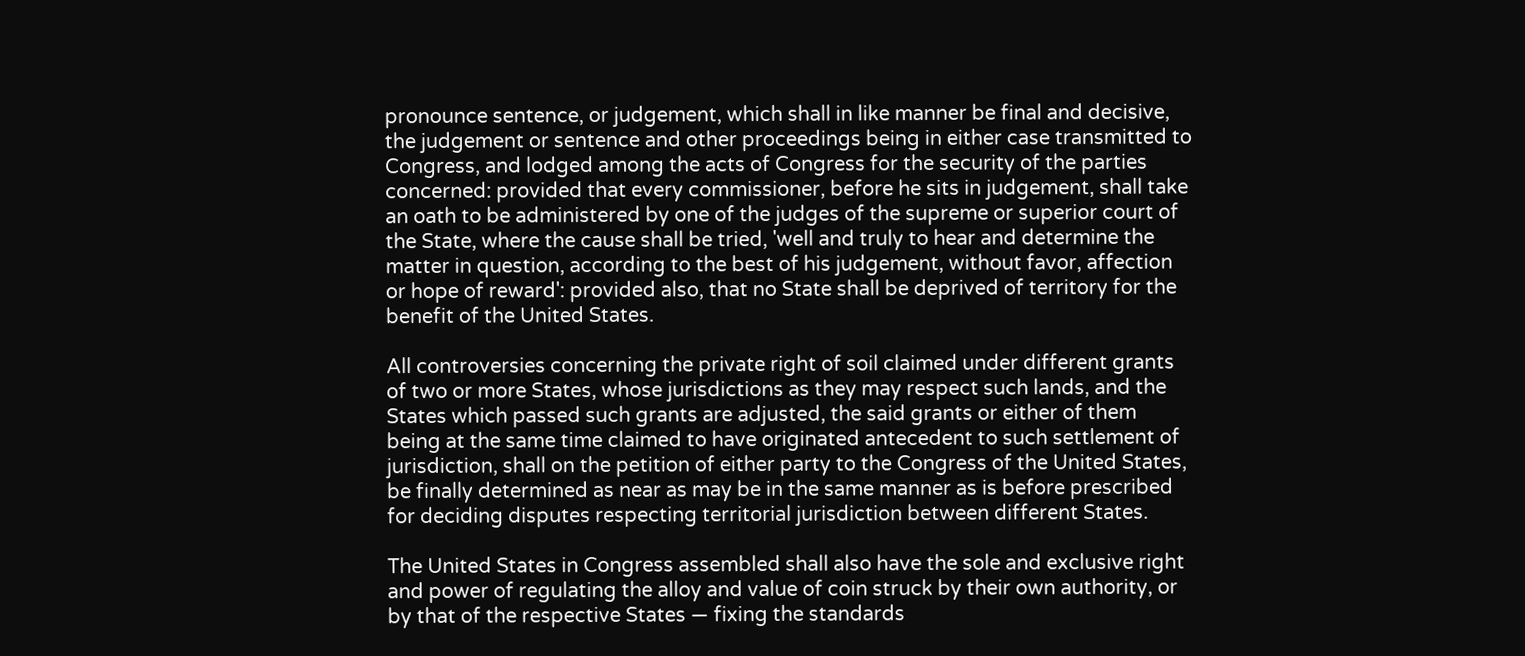pronounce sentence, or judgement, which shall in like manner be final and decisive, the judgement or sentence and other proceedings being in either case transmitted to Congress, and lodged among the acts of Congress for the security of the parties concerned: provided that every commissioner, before he sits in judgement, shall take an oath to be administered by one of the judges of the supreme or superior court of the State, where the cause shall be tried, 'well and truly to hear and determine the matter in question, according to the best of his judgement, without favor, affection or hope of reward': provided also, that no State shall be deprived of territory for the benefit of the United States.

All controversies concerning the private right of soil claimed under different grants of two or more States, whose jurisdictions as they may respect such lands, and the States which passed such grants are adjusted, the said grants or either of them being at the same time claimed to have originated antecedent to such settlement of jurisdiction, shall on the petition of either party to the Congress of the United States, be finally determined as near as may be in the same manner as is before prescribed for deciding disputes respecting territorial jurisdiction between different States.

The United States in Congress assembled shall also have the sole and exclusive right and power of regulating the alloy and value of coin struck by their own authority, or by that of the respective States — fixing the standards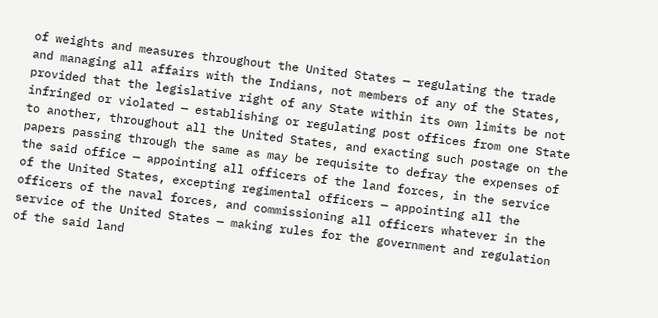of weights and measures throughout the United States — regulating the trade and managing all affairs with the Indians, not members of any of the States, provided that the legislative right of any State within its own limits be not infringed or violated — establishing or regulating post offices from one State to another, throughout all the United States, and exacting such postage on the papers passing through the same as may be requisite to defray the expenses of the said office — appointing all officers of the land forces, in the service of the United States, excepting regimental officers — appointing all the officers of the naval forces, and commissioning all officers whatever in the service of the United States — making rules for the government and regulation of the said land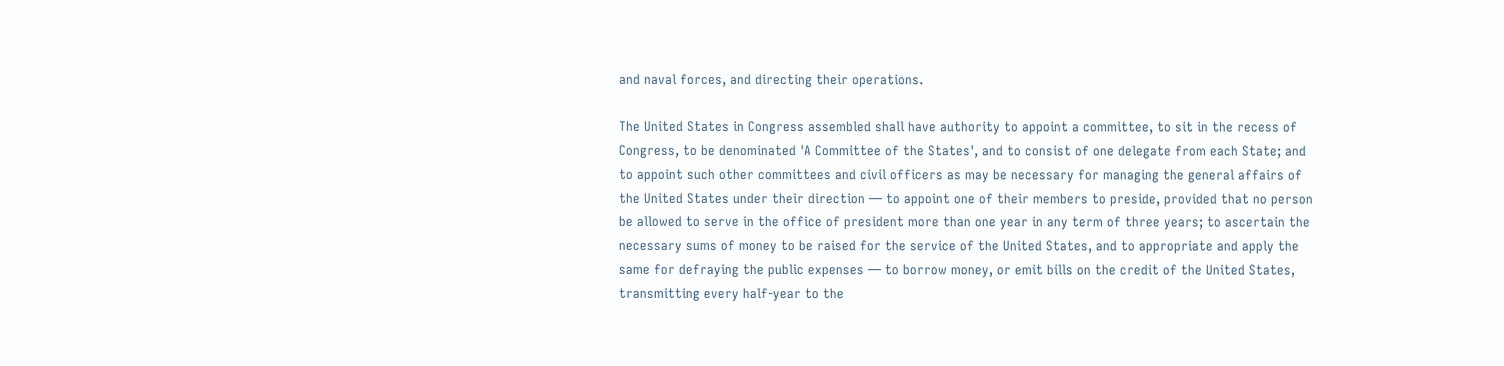and naval forces, and directing their operations.

The United States in Congress assembled shall have authority to appoint a committee, to sit in the recess of Congress, to be denominated 'A Committee of the States', and to consist of one delegate from each State; and to appoint such other committees and civil officers as may be necessary for managing the general affairs of the United States under their direction — to appoint one of their members to preside, provided that no person be allowed to serve in the office of president more than one year in any term of three years; to ascertain the necessary sums of money to be raised for the service of the United States, and to appropriate and apply the same for defraying the public expenses — to borrow money, or emit bills on the credit of the United States, transmitting every half-year to the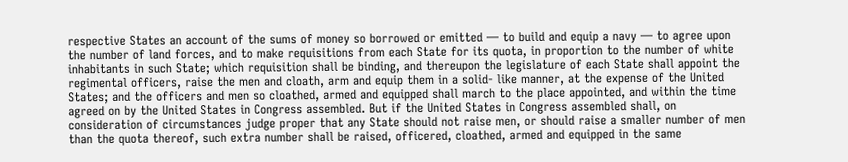respective States an account of the sums of money so borrowed or emitted — to build and equip a navy — to agree upon the number of land forces, and to make requisitions from each State for its quota, in proportion to the number of white inhabitants in such State; which requisition shall be binding, and thereupon the legislature of each State shall appoint the regimental officers, raise the men and cloath, arm and equip them in a solid- like manner, at the expense of the United States; and the officers and men so cloathed, armed and equipped shall march to the place appointed, and within the time agreed on by the United States in Congress assembled. But if the United States in Congress assembled shall, on consideration of circumstances judge proper that any State should not raise men, or should raise a smaller number of men than the quota thereof, such extra number shall be raised, officered, cloathed, armed and equipped in the same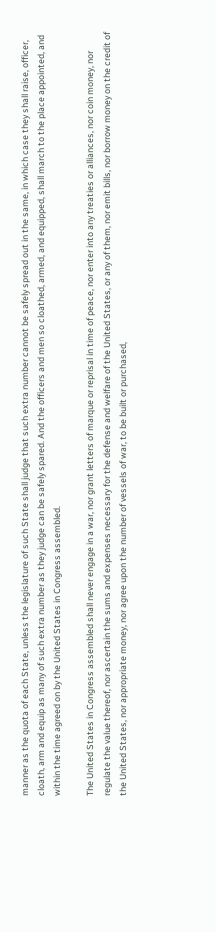manner as the quota of each State, unless the legislature of such State shall judge that such extra number cannot be safely spread out in the same, in which case they shall raise, officer, cloath, arm and equip as many of such extra number as they judge can be safely spared. And the officers and men so cloathed, armed, and equipped, shall march to the place appointed, and within the time agreed on by the United States in Congress assembled.

The United States in Congress assembled shall never engage in a war, nor grant letters of marque or reprisal in time of peace, nor enter into any treaties or alliances, nor coin money, nor regulate the value thereof, nor ascertain the sums and expenses necessary for the defense and welfare of the United States, or any of them, nor emit bills, nor borrow money on the credit of the United States, nor appropriate money, nor agree upon the number of vessels of war, to be built or purchased,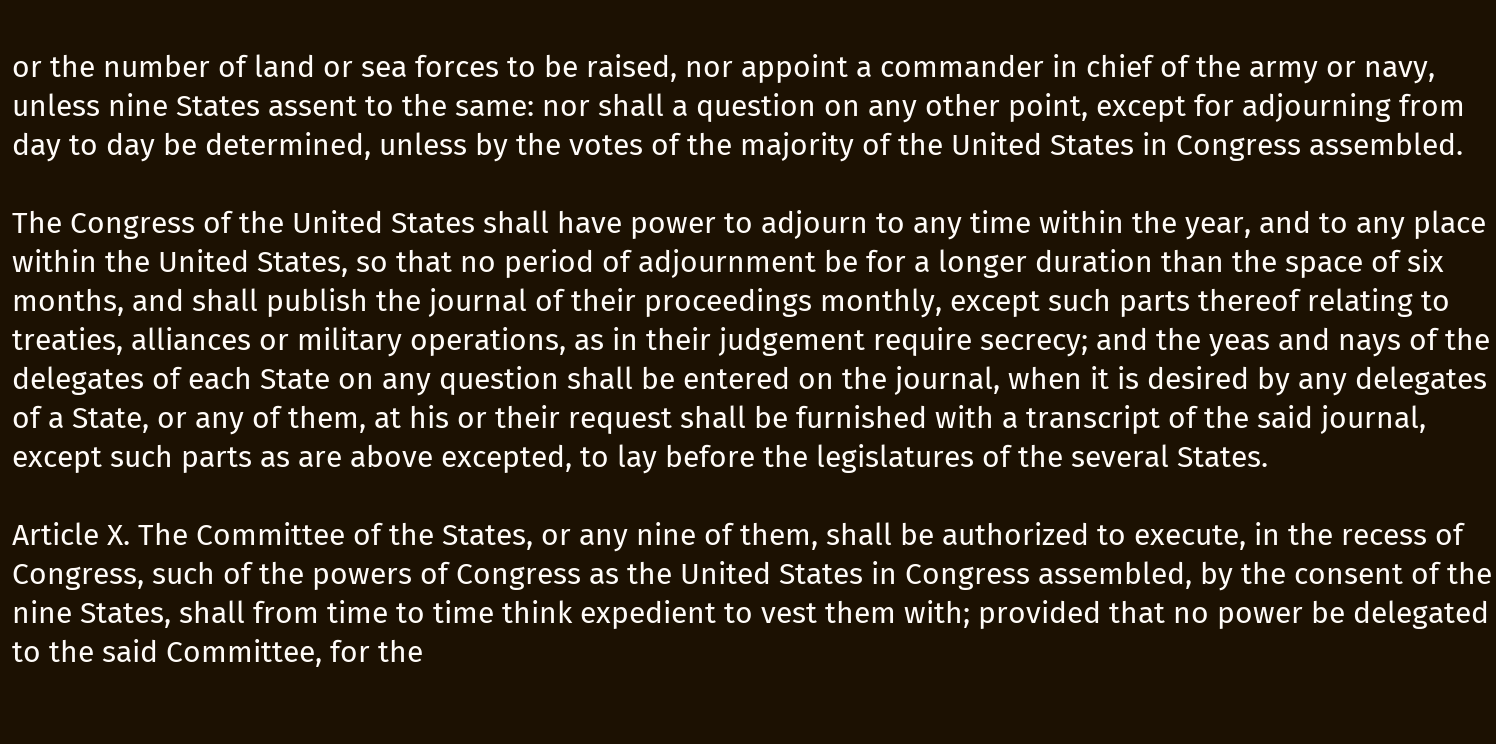or the number of land or sea forces to be raised, nor appoint a commander in chief of the army or navy, unless nine States assent to the same: nor shall a question on any other point, except for adjourning from day to day be determined, unless by the votes of the majority of the United States in Congress assembled.

The Congress of the United States shall have power to adjourn to any time within the year, and to any place within the United States, so that no period of adjournment be for a longer duration than the space of six months, and shall publish the journal of their proceedings monthly, except such parts thereof relating to treaties, alliances or military operations, as in their judgement require secrecy; and the yeas and nays of the delegates of each State on any question shall be entered on the journal, when it is desired by any delegates of a State, or any of them, at his or their request shall be furnished with a transcript of the said journal, except such parts as are above excepted, to lay before the legislatures of the several States.

Article X. The Committee of the States, or any nine of them, shall be authorized to execute, in the recess of Congress, such of the powers of Congress as the United States in Congress assembled, by the consent of the nine States, shall from time to time think expedient to vest them with; provided that no power be delegated to the said Committee, for the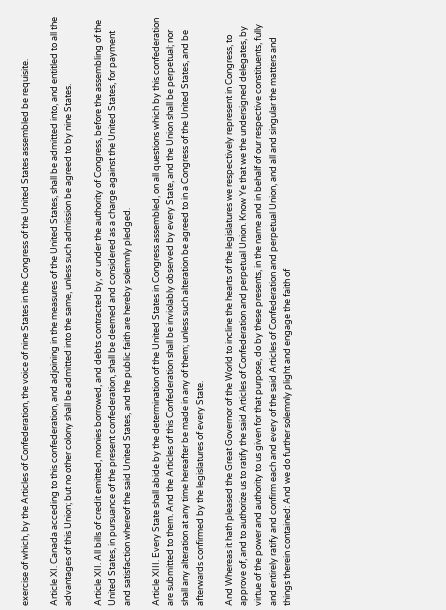exercise of which, by the Articles of Confederation, the voice of nine States in the Congress of the United States assembled be requisite.

Article XI. Canada acceding to this confederation, and adjoining in the measures of the United States, shall be admitted into, and entitled to all the advantages of this Union; but no other colony shall be admitted into the same, unless such admission be agreed to by nine States.

Article XII. All bills of credit emitted, monies borrowed, and debts contracted by, or under the authority of Congress, before the assembling of the United States, in pursuance of the present confederation, shall be deemed and considered as a charge against the United States, for payment and satisfaction whereof the said United States, and the public faith are hereby solemnly pledged.

Article XIII. Every State shall abide by the determination of the United States in Congress assembled, on all questions which by this confederation are submitted to them. And the Articles of this Confederation shall be inviolably observed by every State, and the Union shall be perpetual; nor shall any alteration at any time hereafter be made in any of them; unless such alteration be agreed to in a Congress of the United States, and be afterwards confirmed by the legislatures of every State.

And Whereas it hath pleased the Great Governor of the World to incline the hearts of the legislatures we respectively represent in Congress, to approve of, and to authorize us to ratify the said Articles of Confederation and perpetual Union. Know Ye that we the undersigned delegates, by virtue of the power and authority to us given for that purpose, do by these presents, in the name and in behalf of our respective constituents, fully and entirely ratify and confirm each and every of the said Articles of Confederation and perpetual Union, and all and singular the matters and things therein contained: And we do further solemnly plight and engage the faith of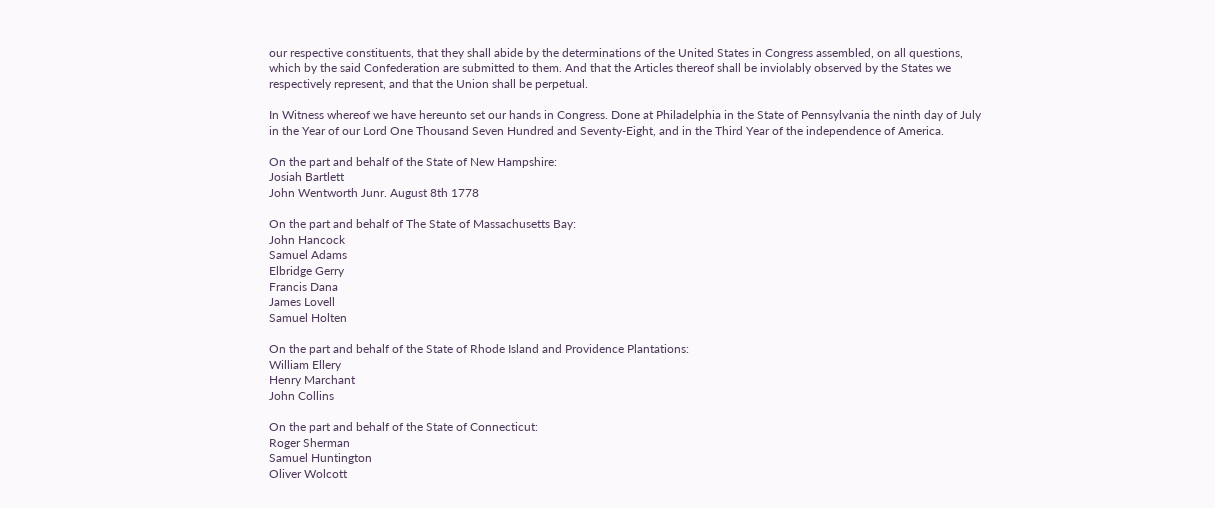our respective constituents, that they shall abide by the determinations of the United States in Congress assembled, on all questions, which by the said Confederation are submitted to them. And that the Articles thereof shall be inviolably observed by the States we respectively represent, and that the Union shall be perpetual.

In Witness whereof we have hereunto set our hands in Congress. Done at Philadelphia in the State of Pennsylvania the ninth day of July in the Year of our Lord One Thousand Seven Hundred and Seventy-Eight, and in the Third Year of the independence of America.

On the part and behalf of the State of New Hampshire:
Josiah Bartlett
John Wentworth Junr. August 8th 1778

On the part and behalf of The State of Massachusetts Bay:
John Hancock
Samuel Adams
Elbridge Gerry
Francis Dana
James Lovell
Samuel Holten

On the part and behalf of the State of Rhode Island and Providence Plantations:
William Ellery
Henry Marchant
John Collins

On the part and behalf of the State of Connecticut:
Roger Sherman
Samuel Huntington
Oliver Wolcott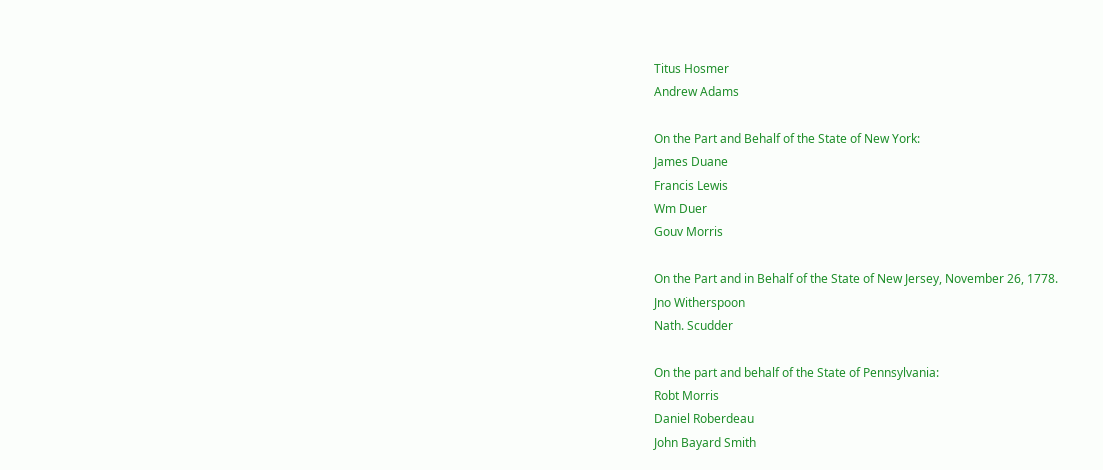Titus Hosmer
Andrew Adams

On the Part and Behalf of the State of New York:
James Duane
Francis Lewis
Wm Duer
Gouv Morris

On the Part and in Behalf of the State of New Jersey, November 26, 1778.
Jno Witherspoon
Nath. Scudder

On the part and behalf of the State of Pennsylvania:
Robt Morris
Daniel Roberdeau
John Bayard Smith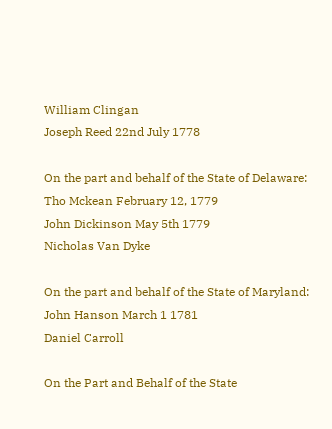William Clingan
Joseph Reed 22nd July 1778

On the part and behalf of the State of Delaware:
Tho Mckean February 12, 1779
John Dickinson May 5th 1779
Nicholas Van Dyke

On the part and behalf of the State of Maryland:
John Hanson March 1 1781
Daniel Carroll

On the Part and Behalf of the State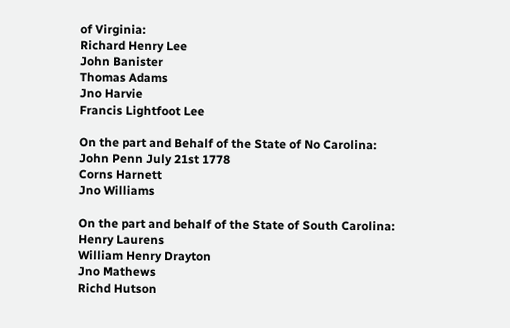of Virginia:
Richard Henry Lee
John Banister
Thomas Adams
Jno Harvie
Francis Lightfoot Lee

On the part and Behalf of the State of No Carolina:
John Penn July 21st 1778
Corns Harnett
Jno Williams

On the part and behalf of the State of South Carolina:
Henry Laurens
William Henry Drayton
Jno Mathews
Richd Hutson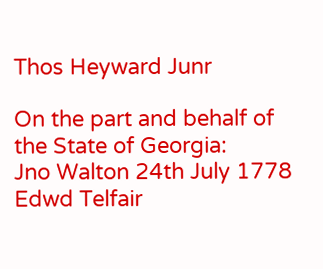Thos Heyward Junr

On the part and behalf of the State of Georgia:
Jno Walton 24th July 1778
Edwd Telfair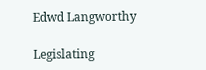Edwd Langworthy

Legislating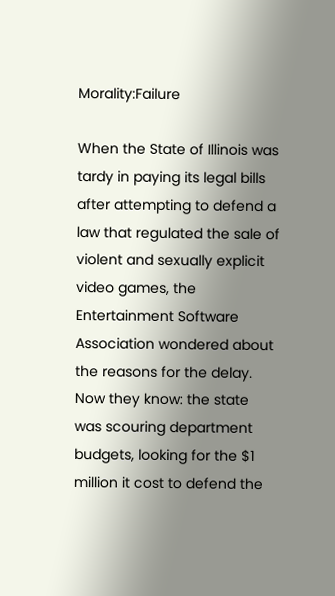Morality:Failure

When the State of Illinois was tardy in paying its legal bills after attempting to defend a law that regulated the sale of violent and sexually explicit video games, the Entertainment Software Association wondered about the reasons for the delay. Now they know: the state was scouring department budgets, looking for the $1 million it cost to defend the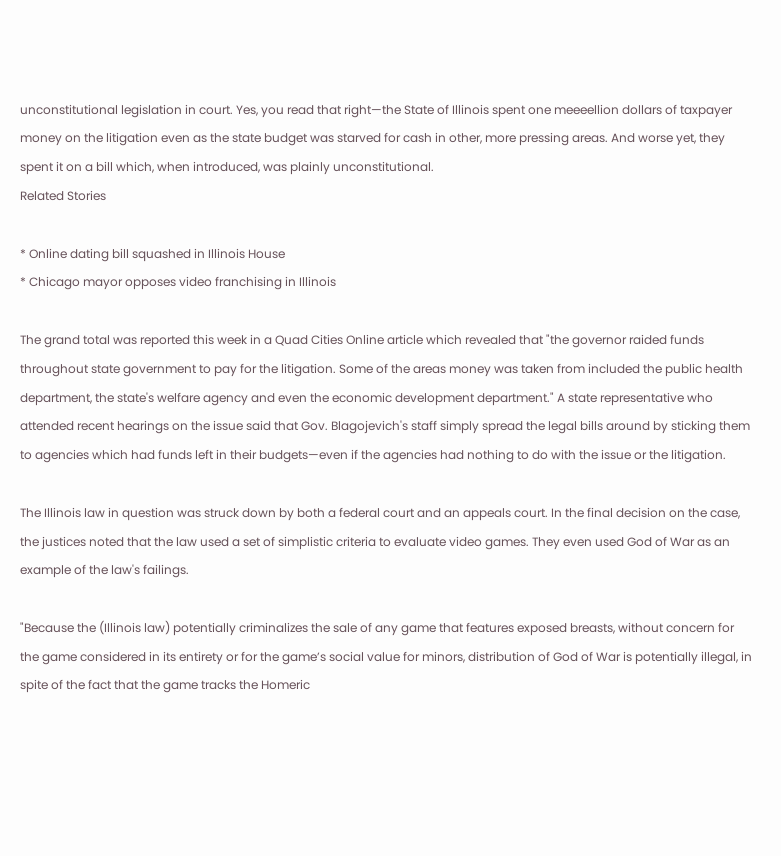unconstitutional legislation in court. Yes, you read that right—the State of Illinois spent one meeeellion dollars of taxpayer money on the litigation even as the state budget was starved for cash in other, more pressing areas. And worse yet, they spent it on a bill which, when introduced, was plainly unconstitutional.
Related Stories

* Online dating bill squashed in Illinois House
* Chicago mayor opposes video franchising in Illinois

The grand total was reported this week in a Quad Cities Online article which revealed that "the governor raided funds throughout state government to pay for the litigation. Some of the areas money was taken from included the public health department, the state's welfare agency and even the economic development department." A state representative who attended recent hearings on the issue said that Gov. Blagojevich's staff simply spread the legal bills around by sticking them to agencies which had funds left in their budgets—even if the agencies had nothing to do with the issue or the litigation.

The Illinois law in question was struck down by both a federal court and an appeals court. In the final decision on the case, the justices noted that the law used a set of simplistic criteria to evaluate video games. They even used God of War as an example of the law's failings.

"Because the (Illinois law) potentially criminalizes the sale of any game that features exposed breasts, without concern for the game considered in its entirety or for the game’s social value for minors, distribution of God of War is potentially illegal, in spite of the fact that the game tracks the Homeric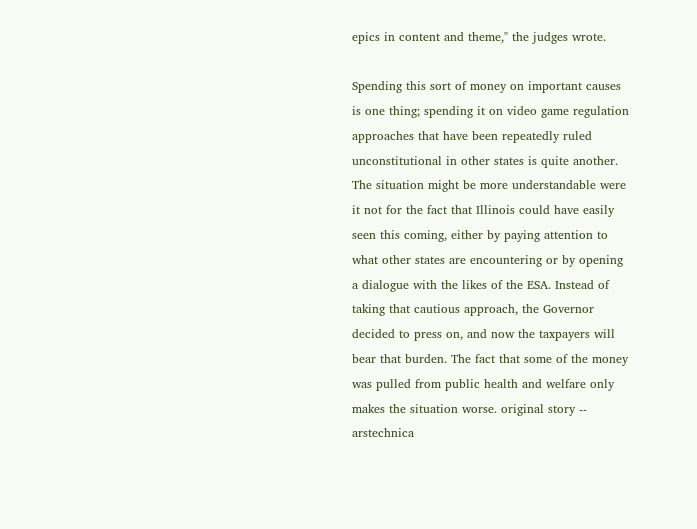epics in content and theme," the judges wrote.

Spending this sort of money on important causes is one thing; spending it on video game regulation approaches that have been repeatedly ruled unconstitutional in other states is quite another. The situation might be more understandable were it not for the fact that Illinois could have easily seen this coming, either by paying attention to what other states are encountering or by opening a dialogue with the likes of the ESA. Instead of taking that cautious approach, the Governor decided to press on, and now the taxpayers will bear that burden. The fact that some of the money was pulled from public health and welfare only makes the situation worse. original story -- arstechnica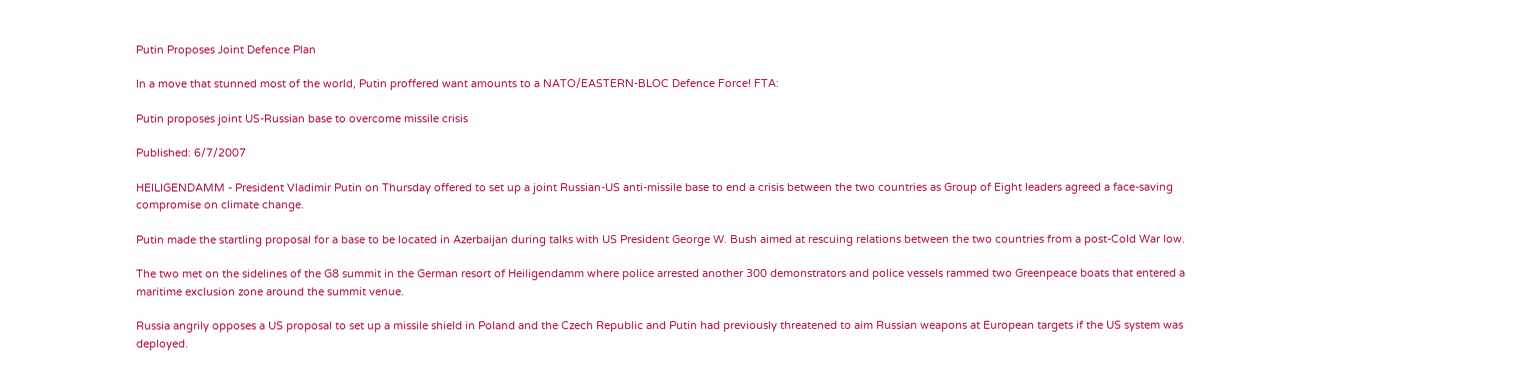Putin Proposes Joint Defence Plan

In a move that stunned most of the world, Putin proffered want amounts to a NATO/EASTERN-BLOC Defence Force! FTA:

Putin proposes joint US-Russian base to overcome missile crisis

Published: 6/7/2007

HEILIGENDAMM - President Vladimir Putin on Thursday offered to set up a joint Russian-US anti-missile base to end a crisis between the two countries as Group of Eight leaders agreed a face-saving compromise on climate change.

Putin made the startling proposal for a base to be located in Azerbaijan during talks with US President George W. Bush aimed at rescuing relations between the two countries from a post-Cold War low.

The two met on the sidelines of the G8 summit in the German resort of Heiligendamm where police arrested another 300 demonstrators and police vessels rammed two Greenpeace boats that entered a maritime exclusion zone around the summit venue.

Russia angrily opposes a US proposal to set up a missile shield in Poland and the Czech Republic and Putin had previously threatened to aim Russian weapons at European targets if the US system was deployed.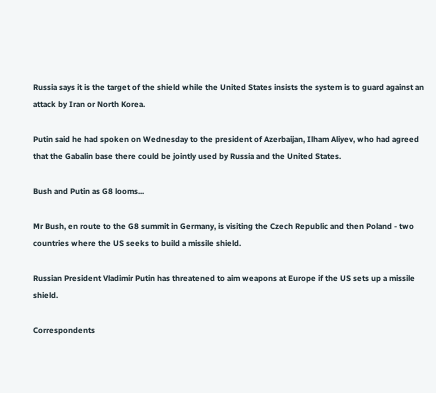Russia says it is the target of the shield while the United States insists the system is to guard against an attack by Iran or North Korea.

Putin said he had spoken on Wednesday to the president of Azerbaijan, Ilham Aliyev, who had agreed that the Gabalin base there could be jointly used by Russia and the United States.

Bush and Putin as G8 looms...

Mr Bush, en route to the G8 summit in Germany, is visiting the Czech Republic and then Poland - two countries where the US seeks to build a missile shield.

Russian President Vladimir Putin has threatened to aim weapons at Europe if the US sets up a missile shield.

Correspondents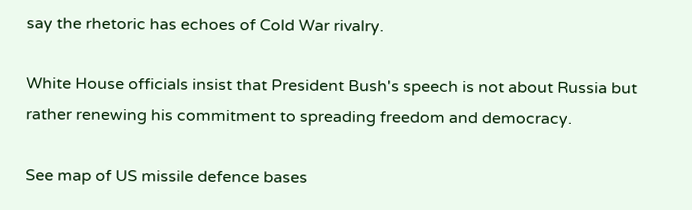say the rhetoric has echoes of Cold War rivalry.

White House officials insist that President Bush's speech is not about Russia but rather renewing his commitment to spreading freedom and democracy.

See map of US missile defence bases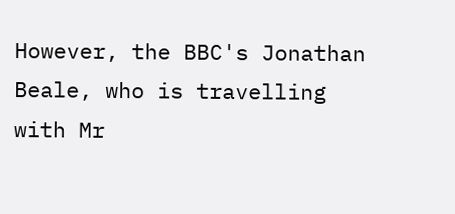However, the BBC's Jonathan Beale, who is travelling with Mr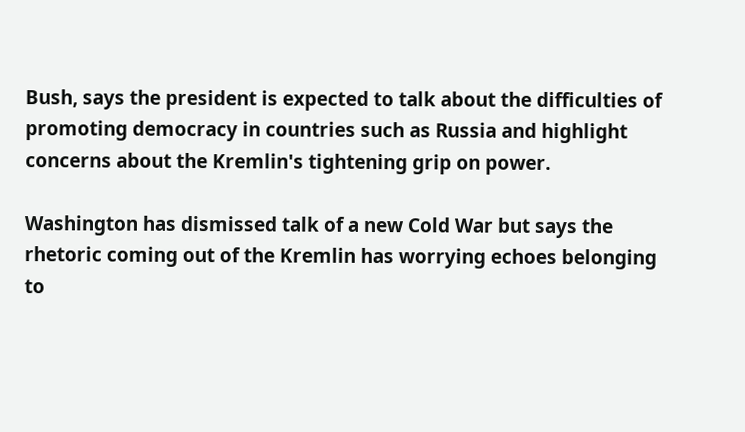Bush, says the president is expected to talk about the difficulties of promoting democracy in countries such as Russia and highlight concerns about the Kremlin's tightening grip on power.

Washington has dismissed talk of a new Cold War but says the rhetoric coming out of the Kremlin has worrying echoes belonging to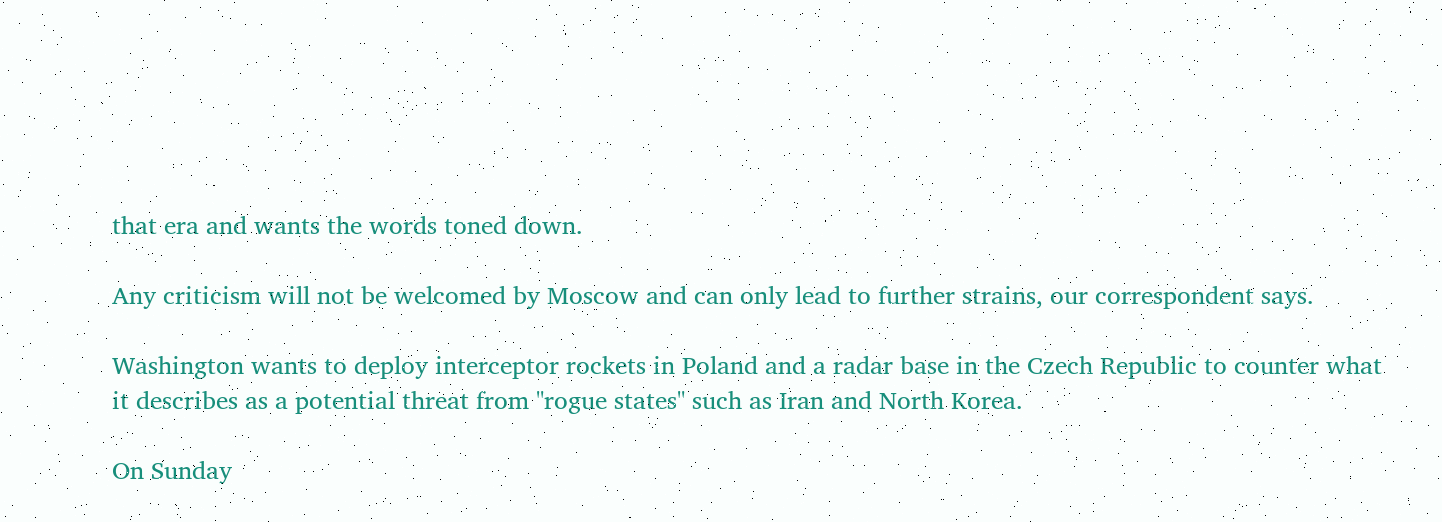that era and wants the words toned down.

Any criticism will not be welcomed by Moscow and can only lead to further strains, our correspondent says.

Washington wants to deploy interceptor rockets in Poland and a radar base in the Czech Republic to counter what it describes as a potential threat from "rogue states" such as Iran and North Korea.

On Sunday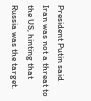President Putin said Iran was not a threat to the US, hinting that Russia was the target.